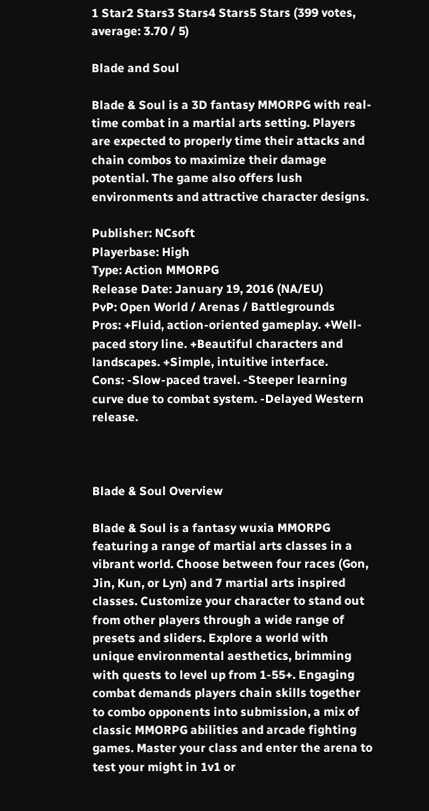1 Star2 Stars3 Stars4 Stars5 Stars (399 votes, average: 3.70 / 5)

Blade and Soul

Blade & Soul is a 3D fantasy MMORPG with real-time combat in a martial arts setting. Players are expected to properly time their attacks and chain combos to maximize their damage potential. The game also offers lush environments and attractive character designs.

Publisher: NCsoft
Playerbase: High
Type: Action MMORPG
Release Date: January 19, 2016 (NA/EU)
PvP: Open World / Arenas / Battlegrounds
Pros: +Fluid, action-oriented gameplay. +Well-paced story line. +Beautiful characters and landscapes. +Simple, intuitive interface.
Cons: -Slow-paced travel. -Steeper learning curve due to combat system. -Delayed Western release.



Blade & Soul Overview

Blade & Soul is a fantasy wuxia MMORPG featuring a range of martial arts classes in a vibrant world. Choose between four races (Gon, Jin, Kun, or Lyn) and 7 martial arts inspired classes. Customize your character to stand out from other players through a wide range of presets and sliders. Explore a world with unique environmental aesthetics, brimming with quests to level up from 1-55+. Engaging combat demands players chain skills together to combo opponents into submission, a mix of classic MMORPG abilities and arcade fighting games. Master your class and enter the arena to test your might in 1v1 or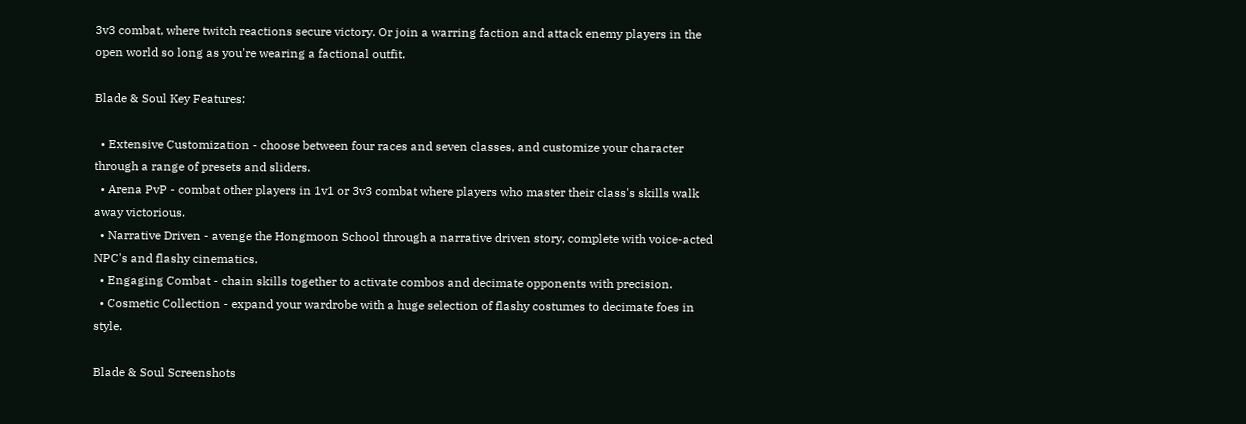3v3 combat, where twitch reactions secure victory. Or join a warring faction and attack enemy players in the open world so long as you're wearing a factional outfit.

Blade & Soul Key Features:

  • Extensive Customization - choose between four races and seven classes, and customize your character through a range of presets and sliders.
  • Arena PvP - combat other players in 1v1 or 3v3 combat where players who master their class's skills walk away victorious.
  • Narrative Driven - avenge the Hongmoon School through a narrative driven story, complete with voice-acted NPC's and flashy cinematics.
  • Engaging Combat - chain skills together to activate combos and decimate opponents with precision.
  • Cosmetic Collection - expand your wardrobe with a huge selection of flashy costumes to decimate foes in style.

Blade & Soul Screenshots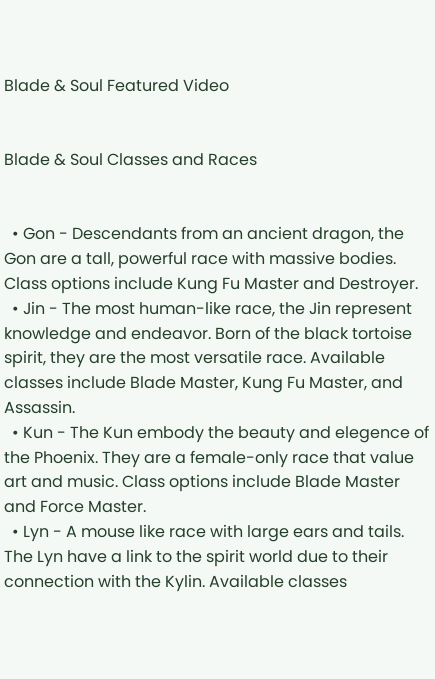Blade & Soul Featured Video


Blade & Soul Classes and Races


  • Gon - Descendants from an ancient dragon, the Gon are a tall, powerful race with massive bodies. Class options include Kung Fu Master and Destroyer.
  • Jin - The most human-like race, the Jin represent knowledge and endeavor. Born of the black tortoise spirit, they are the most versatile race. Available classes include Blade Master, Kung Fu Master, and Assassin.
  • Kun - The Kun embody the beauty and elegence of the Phoenix. They are a female-only race that value art and music. Class options include Blade Master and Force Master.
  • Lyn - A mouse like race with large ears and tails. The Lyn have a link to the spirit world due to their connection with the Kylin. Available classes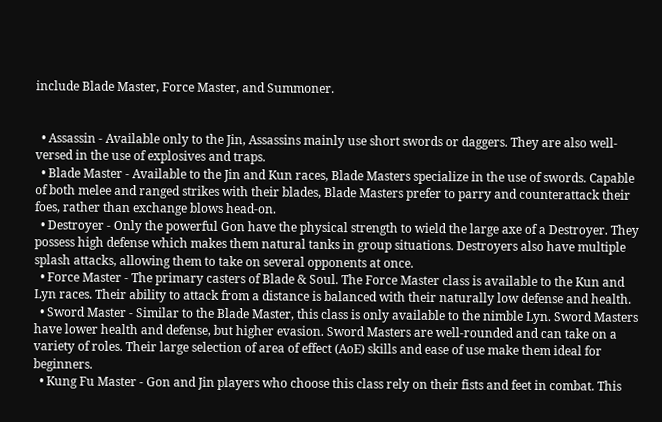include Blade Master, Force Master, and Summoner.


  • Assassin - Available only to the Jin, Assassins mainly use short swords or daggers. They are also well-versed in the use of explosives and traps.
  • Blade Master - Available to the Jin and Kun races, Blade Masters specialize in the use of swords. Capable of both melee and ranged strikes with their blades, Blade Masters prefer to parry and counterattack their foes, rather than exchange blows head-on.
  • Destroyer - Only the powerful Gon have the physical strength to wield the large axe of a Destroyer. They possess high defense which makes them natural tanks in group situations. Destroyers also have multiple splash attacks, allowing them to take on several opponents at once.
  • Force Master - The primary casters of Blade & Soul. The Force Master class is available to the Kun and Lyn races. Their ability to attack from a distance is balanced with their naturally low defense and health.
  • Sword Master - Similar to the Blade Master, this class is only available to the nimble Lyn. Sword Masters have lower health and defense, but higher evasion. Sword Masters are well-rounded and can take on a variety of roles. Their large selection of area of effect (AoE) skills and ease of use make them ideal for beginners.
  • Kung Fu Master - Gon and Jin players who choose this class rely on their fists and feet in combat. This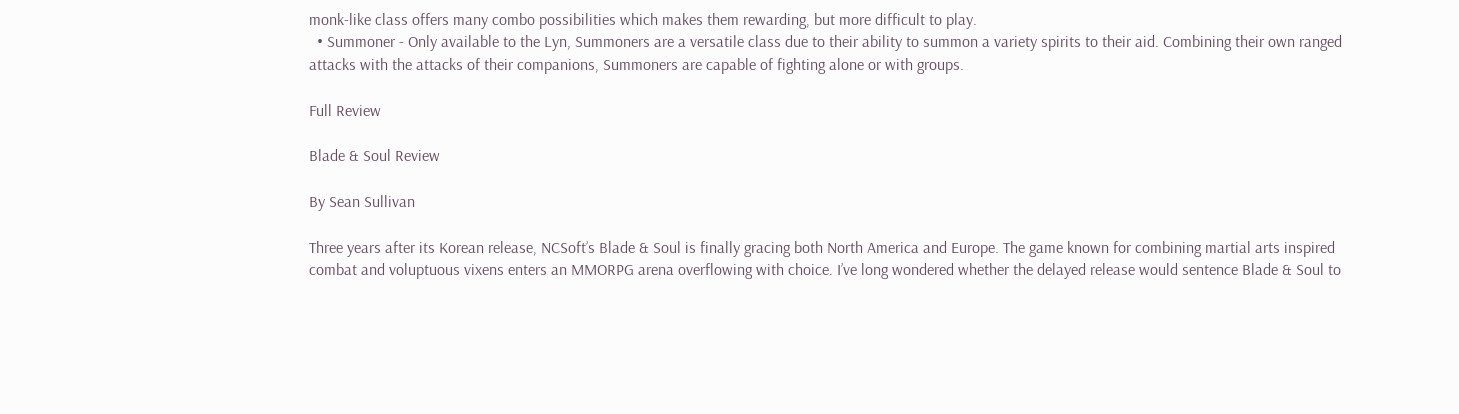monk-like class offers many combo possibilities which makes them rewarding, but more difficult to play.
  • Summoner - Only available to the Lyn, Summoners are a versatile class due to their ability to summon a variety spirits to their aid. Combining their own ranged attacks with the attacks of their companions, Summoners are capable of fighting alone or with groups.

Full Review

Blade & Soul Review

By Sean Sullivan

Three years after its Korean release, NCSoft’s Blade & Soul is finally gracing both North America and Europe. The game known for combining martial arts inspired combat and voluptuous vixens enters an MMORPG arena overflowing with choice. I’ve long wondered whether the delayed release would sentence Blade & Soul to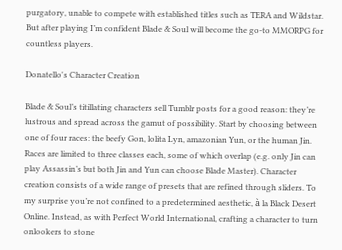purgatory, unable to compete with established titles such as TERA and Wildstar. But after playing I’m confident Blade & Soul will become the go-to MMORPG for countless players.

Donatello's Character Creation

Blade & Soul’s titillating characters sell Tumblr posts for a good reason: they’re lustrous and spread across the gamut of possibility. Start by choosing between one of four races: the beefy Gon, lolita Lyn, amazonian Yun, or the human Jin. Races are limited to three classes each, some of which overlap (e.g. only Jin can play Assassin’s but both Jin and Yun can choose Blade Master). Character creation consists of a wide range of presets that are refined through sliders. To my surprise you’re not confined to a predetermined aesthetic, à la Black Desert Online. Instead, as with Perfect World International, crafting a character to turn onlookers to stone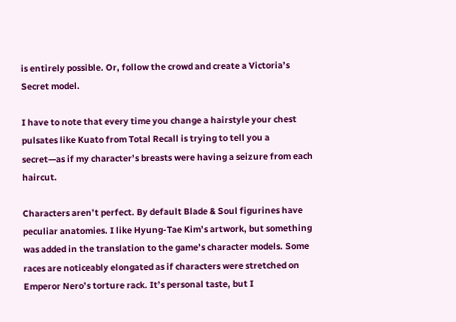is entirely possible. Or, follow the crowd and create a Victoria’s Secret model.

I have to note that every time you change a hairstyle your chest pulsates like Kuato from Total Recall is trying to tell you a secret—as if my character’s breasts were having a seizure from each haircut.

Characters aren’t perfect. By default Blade & Soul figurines have peculiar anatomies. I like Hyung-Tae Kim’s artwork, but something was added in the translation to the game’s character models. Some races are noticeably elongated as if characters were stretched on Emperor Nero’s torture rack. It’s personal taste, but I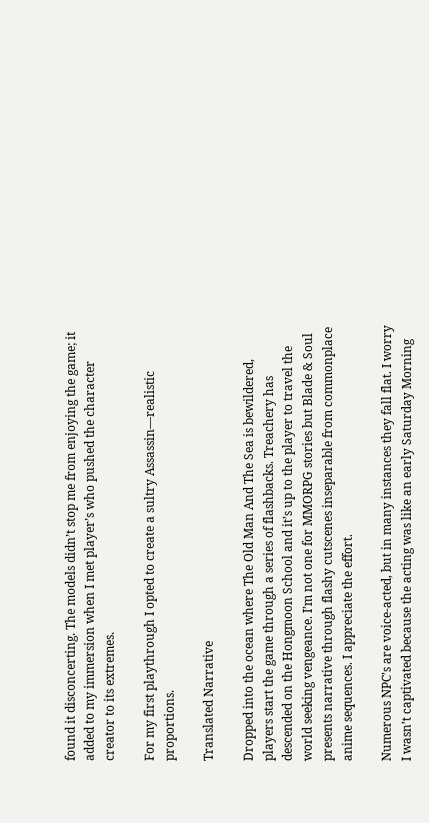found it disconcerting. The models didn’t stop me from enjoying the game; it added to my immersion when I met player’s who pushed the character creator to its extremes.

For my first playthrough I opted to create a sultry Assassin—realistic proportions.

Translated Narrative

Dropped into the ocean where The Old Man And The Sea is bewildered, players start the game through a series of flashbacks. Treachery has descended on the Hongmoon School and it’s up to the player to travel the world seeking vengeance. I’m not one for MMORPG stories but Blade & Soul presents narrative through flashy cutscenes inseparable from commonplace anime sequences. I appreciate the effort.

Numerous NPC’s are voice-acted, but in many instances they fall flat. I worry I wasn’t captivated because the acting was like an early Saturday Morning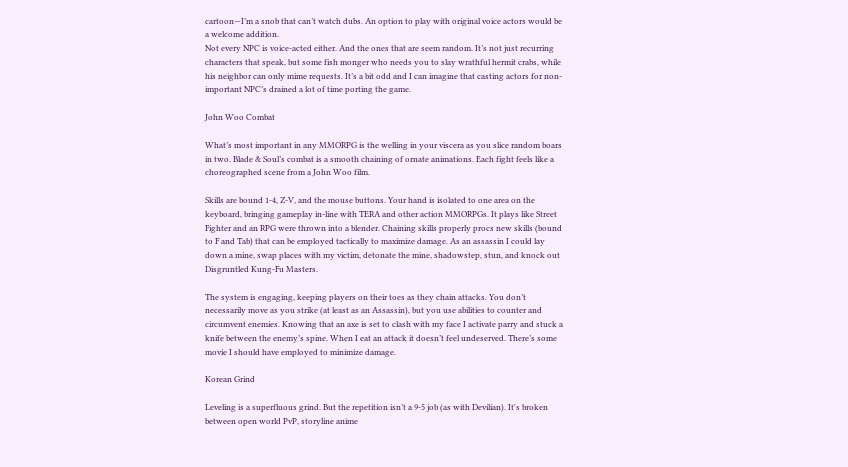cartoon—I’m a snob that can’t watch dubs. An option to play with original voice actors would be a welcome addition.
Not every NPC is voice-acted either. And the ones that are seem random. It’s not just recurring characters that speak, but some fish monger who needs you to slay wrathful hermit crabs, while his neighbor can only mime requests. It’s a bit odd and I can imagine that casting actors for non-important NPC’s drained a lot of time porting the game.

John Woo Combat

What’s most important in any MMORPG is the welling in your viscera as you slice random boars in two. Blade & Soul’s combat is a smooth chaining of ornate animations. Each fight feels like a choreographed scene from a John Woo film.

Skills are bound 1-4, Z-V, and the mouse buttons. Your hand is isolated to one area on the keyboard, bringing gameplay in-line with TERA and other action MMORPGs. It plays like Street Fighter and an RPG were thrown into a blender. Chaining skills properly procs new skills (bound to F and Tab) that can be employed tactically to maximize damage. As an assassin I could lay down a mine, swap places with my victim, detonate the mine, shadowstep, stun, and knock out Disgruntled Kung-Fu Masters.

The system is engaging, keeping players on their toes as they chain attacks. You don’t necessarily move as you strike (at least as an Assassin), but you use abilities to counter and circumvent enemies. Knowing that an axe is set to clash with my face I activate parry and stuck a knife between the enemy’s spine. When I eat an attack it doesn’t feel undeserved. There’s some movie I should have employed to minimize damage.

Korean Grind

Leveling is a superfluous grind. But the repetition isn’t a 9-5 job (as with Devilian). It's broken between open world PvP, storyline anime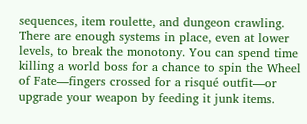sequences, item roulette, and dungeon crawling. There are enough systems in place, even at lower levels, to break the monotony. You can spend time killing a world boss for a chance to spin the Wheel of Fate—fingers crossed for a risqué outfit—or upgrade your weapon by feeding it junk items.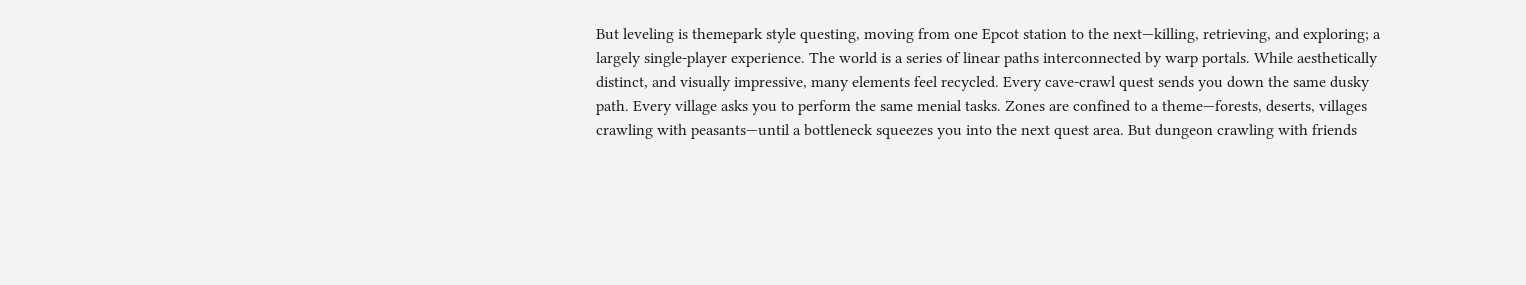But leveling is themepark style questing, moving from one Epcot station to the next—killing, retrieving, and exploring; a largely single-player experience. The world is a series of linear paths interconnected by warp portals. While aesthetically distinct, and visually impressive, many elements feel recycled. Every cave-crawl quest sends you down the same dusky path. Every village asks you to perform the same menial tasks. Zones are confined to a theme—forests, deserts, villages crawling with peasants—until a bottleneck squeezes you into the next quest area. But dungeon crawling with friends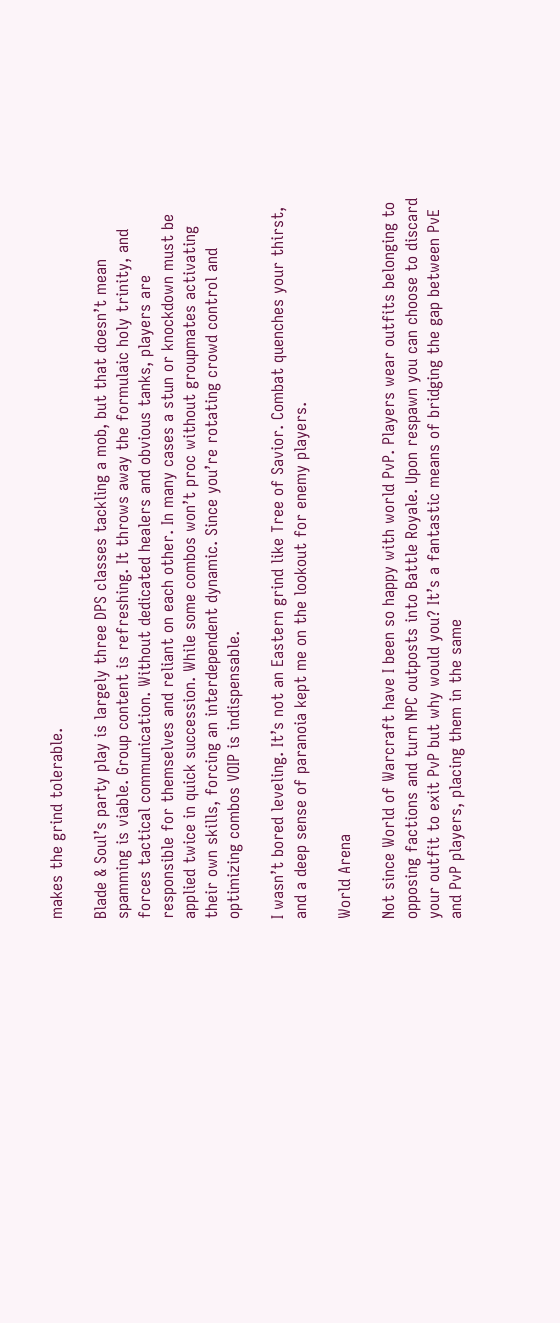makes the grind tolerable.

Blade & Soul’s party play is largely three DPS classes tackling a mob, but that doesn’t mean spamming is viable. Group content is refreshing. It throws away the formulaic holy trinity, and forces tactical communication. Without dedicated healers and obvious tanks, players are responsible for themselves and reliant on each other. In many cases a stun or knockdown must be applied twice in quick succession. While some combos won’t proc without groupmates activating their own skills, forcing an interdependent dynamic. Since you’re rotating crowd control and optimizing combos VOIP is indispensable.

I wasn’t bored leveling. It’s not an Eastern grind like Tree of Savior. Combat quenches your thirst, and a deep sense of paranoia kept me on the lookout for enemy players.

World Arena

Not since World of Warcraft have I been so happy with world PvP. Players wear outfits belonging to opposing factions and turn NPC outposts into Battle Royale. Upon respawn you can choose to discard your outfit to exit PvP but why would you? It’s a fantastic means of bridging the gap between PvE and PvP players, placing them in the same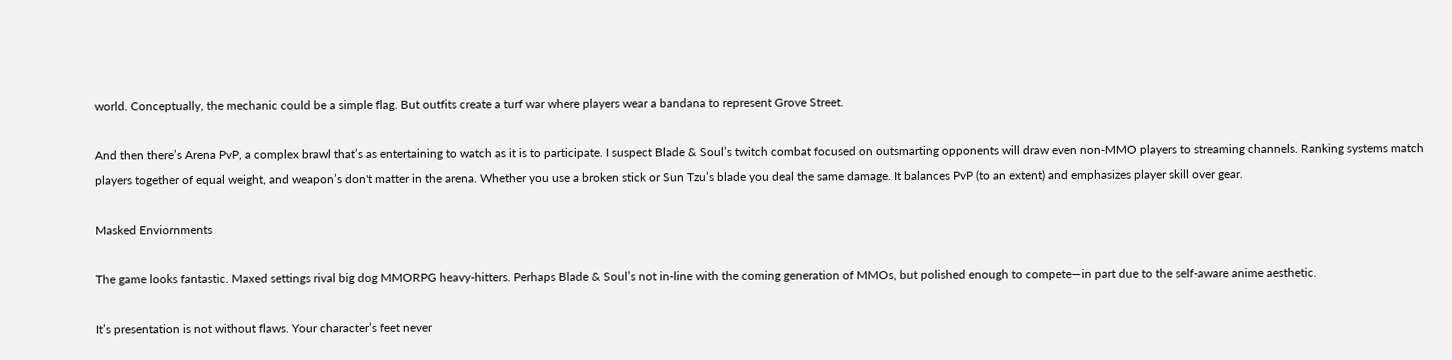world. Conceptually, the mechanic could be a simple flag. But outfits create a turf war where players wear a bandana to represent Grove Street.

And then there’s Arena PvP, a complex brawl that’s as entertaining to watch as it is to participate. I suspect Blade & Soul’s twitch combat focused on outsmarting opponents will draw even non-MMO players to streaming channels. Ranking systems match players together of equal weight, and weapon’s don't matter in the arena. Whether you use a broken stick or Sun Tzu’s blade you deal the same damage. It balances PvP (to an extent) and emphasizes player skill over gear.

Masked Enviornments

The game looks fantastic. Maxed settings rival big dog MMORPG heavy-hitters. Perhaps Blade & Soul’s not in-line with the coming generation of MMOs, but polished enough to compete—in part due to the self-aware anime aesthetic.

It’s presentation is not without flaws. Your character’s feet never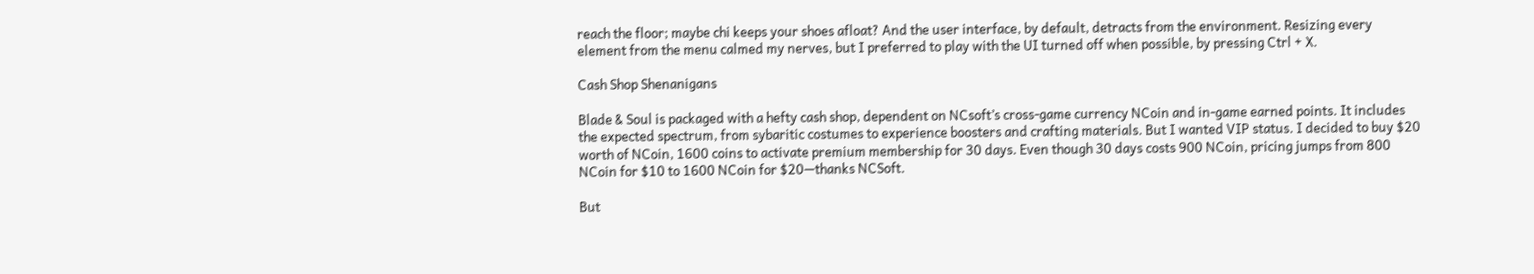reach the floor; maybe chi keeps your shoes afloat? And the user interface, by default, detracts from the environment. Resizing every element from the menu calmed my nerves, but I preferred to play with the UI turned off when possible, by pressing Ctrl + X.

Cash Shop Shenanigans

Blade & Soul is packaged with a hefty cash shop, dependent on NCsoft’s cross-game currency NCoin and in-game earned points. It includes the expected spectrum, from sybaritic costumes to experience boosters and crafting materials. But I wanted VIP status. I decided to buy $20 worth of NCoin, 1600 coins to activate premium membership for 30 days. Even though 30 days costs 900 NCoin, pricing jumps from 800 NCoin for $10 to 1600 NCoin for $20—thanks NCSoft.

But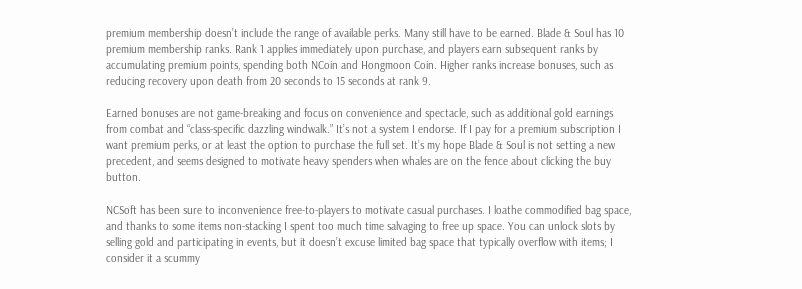premium membership doesn’t include the range of available perks. Many still have to be earned. Blade & Soul has 10 premium membership ranks. Rank 1 applies immediately upon purchase, and players earn subsequent ranks by accumulating premium points, spending both NCoin and Hongmoon Coin. Higher ranks increase bonuses, such as reducing recovery upon death from 20 seconds to 15 seconds at rank 9.

Earned bonuses are not game-breaking and focus on convenience and spectacle, such as additional gold earnings from combat and “class-specific dazzling windwalk.” It’s not a system I endorse. If I pay for a premium subscription I want premium perks, or at least the option to purchase the full set. It’s my hope Blade & Soul is not setting a new precedent, and seems designed to motivate heavy spenders when whales are on the fence about clicking the buy button.

NCSoft has been sure to inconvenience free-to-players to motivate casual purchases. I loathe commodified bag space, and thanks to some items non-stacking I spent too much time salvaging to free up space. You can unlock slots by selling gold and participating in events, but it doesn’t excuse limited bag space that typically overflow with items; I consider it a scummy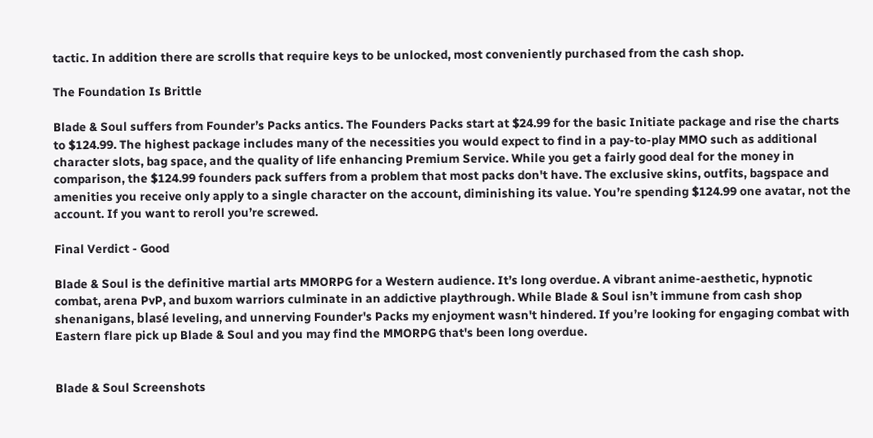tactic. In addition there are scrolls that require keys to be unlocked, most conveniently purchased from the cash shop.

The Foundation Is Brittle

Blade & Soul suffers from Founder’s Packs antics. The Founders Packs start at $24.99 for the basic Initiate package and rise the charts to $124.99. The highest package includes many of the necessities you would expect to find in a pay-to-play MMO such as additional character slots, bag space, and the quality of life enhancing Premium Service. While you get a fairly good deal for the money in comparison, the $124.99 founders pack suffers from a problem that most packs don't have. The exclusive skins, outfits, bagspace and amenities you receive only apply to a single character on the account, diminishing its value. You’re spending $124.99 one avatar, not the account. If you want to reroll you’re screwed.

Final Verdict - Good

Blade & Soul is the definitive martial arts MMORPG for a Western audience. It’s long overdue. A vibrant anime-aesthetic, hypnotic combat, arena PvP, and buxom warriors culminate in an addictive playthrough. While Blade & Soul isn’t immune from cash shop shenanigans, blasé leveling, and unnerving Founder's Packs my enjoyment wasn't hindered. If you’re looking for engaging combat with Eastern flare pick up Blade & Soul and you may find the MMORPG that's been long overdue.


Blade & Soul Screenshots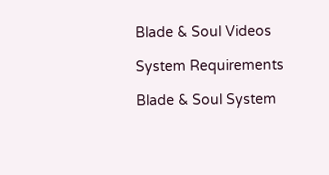Blade & Soul Videos

System Requirements

Blade & Soul System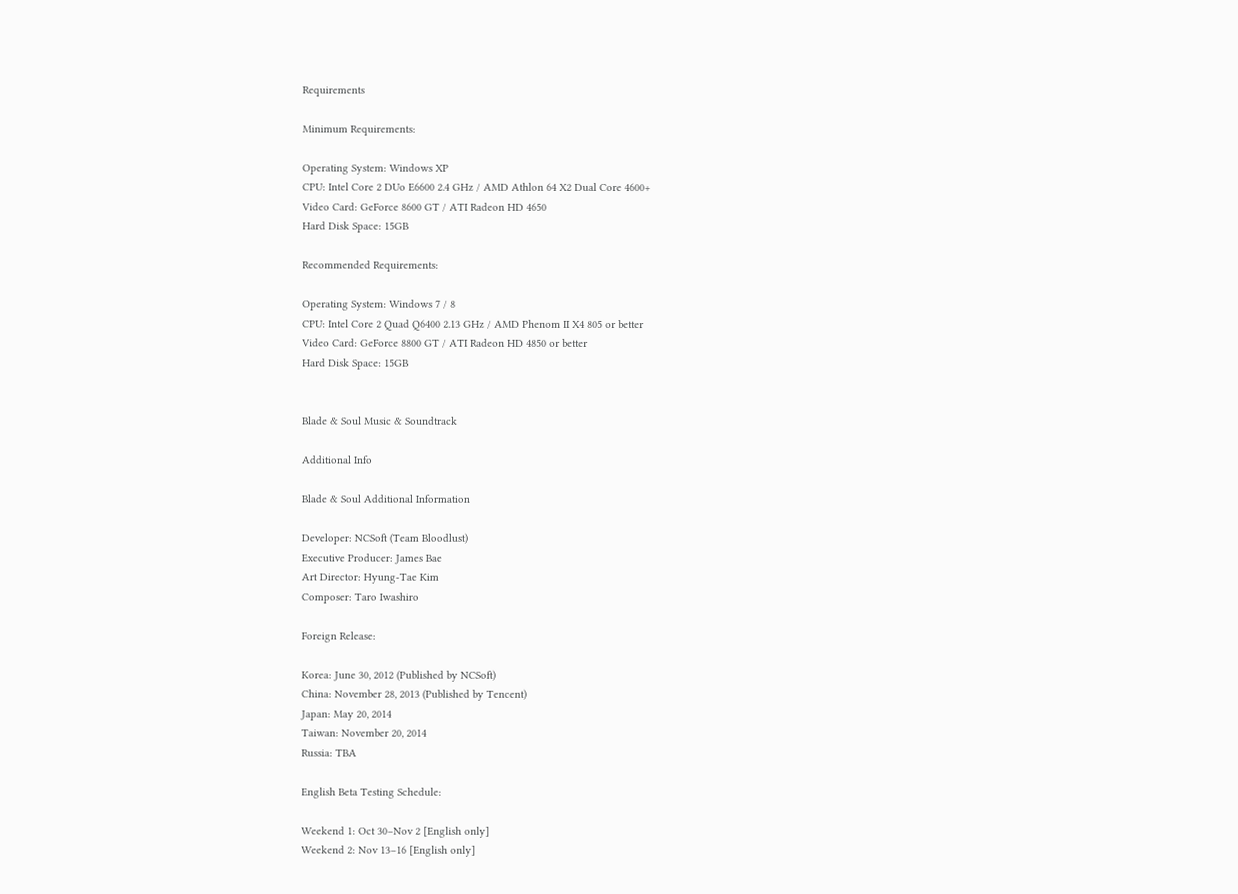Requirements

Minimum Requirements:

Operating System: Windows XP
CPU: Intel Core 2 DUo E6600 2.4 GHz / AMD Athlon 64 X2 Dual Core 4600+
Video Card: GeForce 8600 GT / ATI Radeon HD 4650
Hard Disk Space: 15GB

Recommended Requirements:

Operating System: Windows 7 / 8
CPU: Intel Core 2 Quad Q6400 2.13 GHz / AMD Phenom II X4 805 or better
Video Card: GeForce 8800 GT / ATI Radeon HD 4850 or better
Hard Disk Space: 15GB


Blade & Soul Music & Soundtrack

Additional Info

Blade & Soul Additional Information

Developer: NCSoft (Team Bloodlust)
Executive Producer: James Bae
Art Director: Hyung-Tae Kim
Composer: Taro Iwashiro

Foreign Release:

Korea: June 30, 2012 (Published by NCSoft)
China: November 28, 2013 (Published by Tencent)
Japan: May 20, 2014
Taiwan: November 20, 2014
Russia: TBA

English Beta Testing Schedule:

Weekend 1: Oct 30–Nov 2 [English only]
Weekend 2: Nov 13–16 [English only]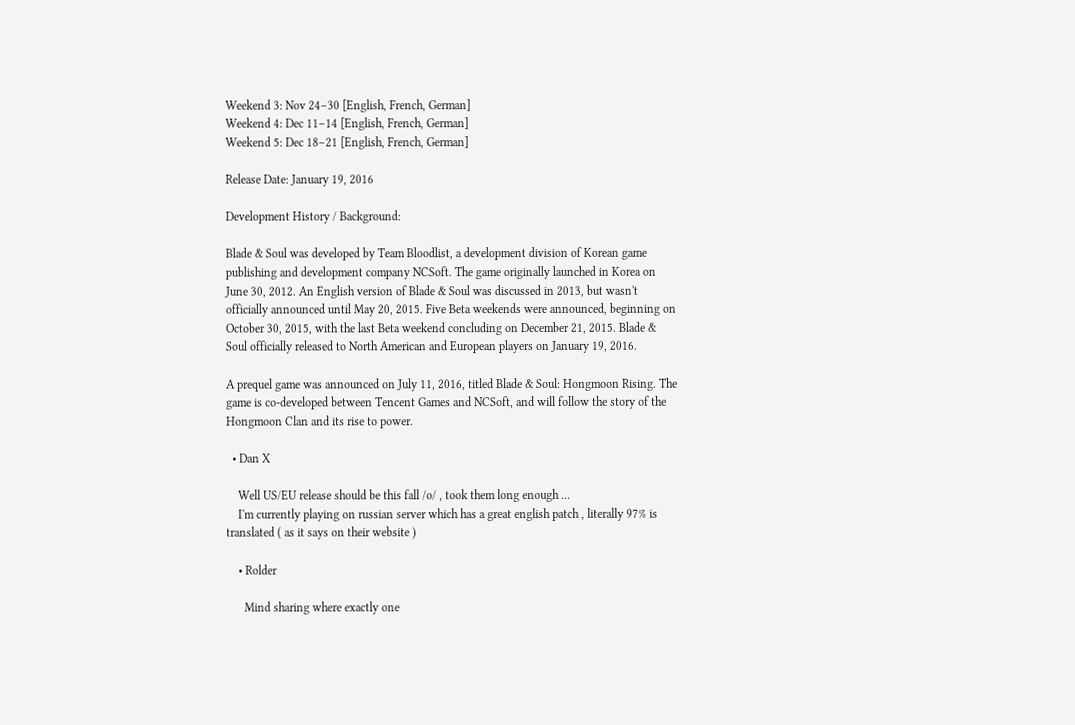Weekend 3: Nov 24–30 [English, French, German]
Weekend 4: Dec 11–14 [English, French, German]
Weekend 5: Dec 18–21 [English, French, German]

Release Date: January 19, 2016

Development History / Background:

Blade & Soul was developed by Team Bloodlist, a development division of Korean game publishing and development company NCSoft. The game originally launched in Korea on June 30, 2012. An English version of Blade & Soul was discussed in 2013, but wasn't officially announced until May 20, 2015. Five Beta weekends were announced, beginning on October 30, 2015, with the last Beta weekend concluding on December 21, 2015. Blade & Soul officially released to North American and European players on January 19, 2016.

A prequel game was announced on July 11, 2016, titled Blade & Soul: Hongmoon Rising. The game is co-developed between Tencent Games and NCSoft, and will follow the story of the Hongmoon Clan and its rise to power.

  • Dan X

    Well US/EU release should be this fall /o/ , took them long enough ...
    I'm currently playing on russian server which has a great english patch , literally 97% is translated ( as it says on their website )

    • Rolder

      Mind sharing where exactly one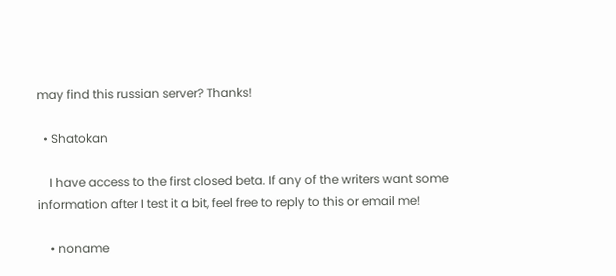may find this russian server? Thanks!

  • Shatokan

    I have access to the first closed beta. If any of the writers want some information after I test it a bit, feel free to reply to this or email me!

    • noname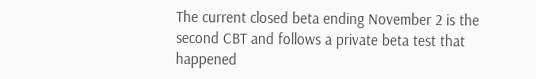The current closed beta ending November 2 is the second CBT and follows a private beta test that happened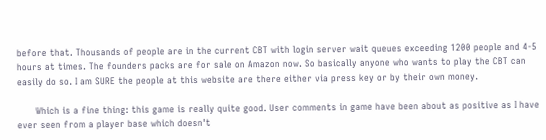before that. Thousands of people are in the current CBT with login server wait queues exceeding 1200 people and 4-5 hours at times. The founders packs are for sale on Amazon now. So basically anyone who wants to play the CBT can easily do so. I am SURE the people at this website are there either via press key or by their own money.

      Which is a fine thing: this game is really quite good. User comments in game have been about as positive as I have ever seen from a player base which doesn't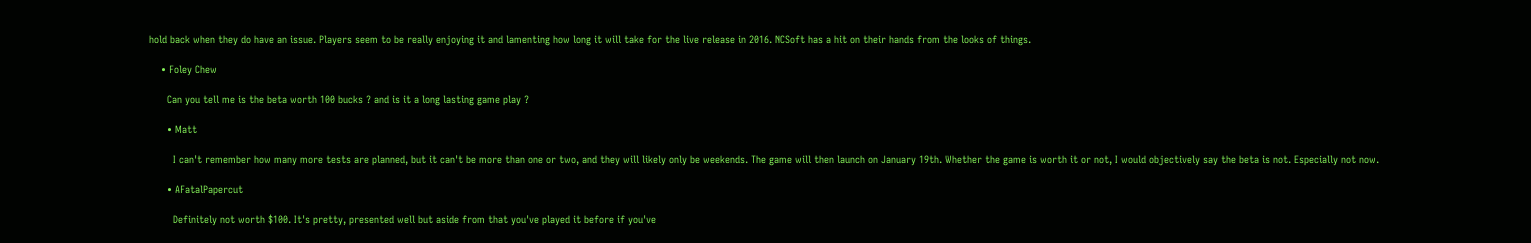hold back when they do have an issue. Players seem to be really enjoying it and lamenting how long it will take for the live release in 2016. NCSoft has a hit on their hands from the looks of things.

    • Foley Chew

      Can you tell me is the beta worth 100 bucks ? and is it a long lasting game play ?

      • Matt

        I can't remember how many more tests are planned, but it can't be more than one or two, and they will likely only be weekends. The game will then launch on January 19th. Whether the game is worth it or not, I would objectively say the beta is not. Especially not now.

      • AFatalPapercut

        Definitely not worth $100. It's pretty, presented well but aside from that you've played it before if you've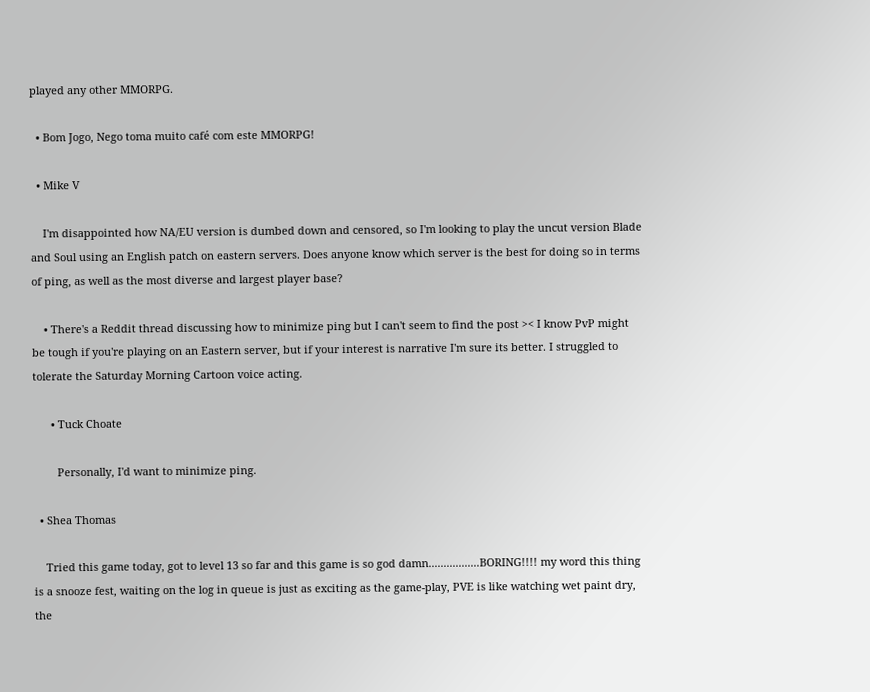played any other MMORPG.

  • Bom Jogo, Nego toma muito café com este MMORPG!

  • Mike V

    I'm disappointed how NA/EU version is dumbed down and censored, so I'm looking to play the uncut version Blade and Soul using an English patch on eastern servers. Does anyone know which server is the best for doing so in terms of ping, as well as the most diverse and largest player base?

    • There's a Reddit thread discussing how to minimize ping but I can't seem to find the post >< I know PvP might be tough if you're playing on an Eastern server, but if your interest is narrative I'm sure its better. I struggled to tolerate the Saturday Morning Cartoon voice acting.

      • Tuck Choate

        Personally, I'd want to minimize ping.

  • Shea Thomas

    Tried this game today, got to level 13 so far and this game is so god damn.................BORING!!!! my word this thing is a snooze fest, waiting on the log in queue is just as exciting as the game-play, PVE is like watching wet paint dry, the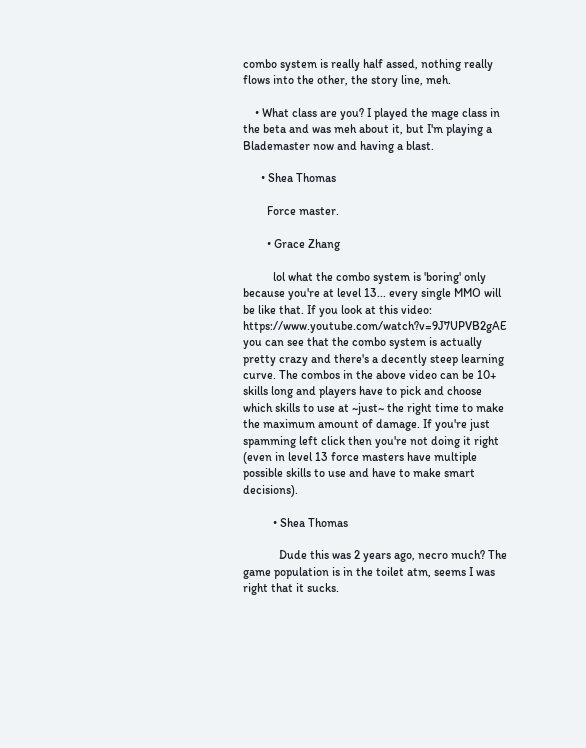combo system is really half assed, nothing really flows into the other, the story line, meh.

    • What class are you? I played the mage class in the beta and was meh about it, but I'm playing a Blademaster now and having a blast.

      • Shea Thomas

        Force master.

        • Grace Zhang

          lol what the combo system is 'boring' only because you're at level 13... every single MMO will be like that. If you look at this video: https://www.youtube.com/watch?v=9J7UPVB2gAE you can see that the combo system is actually pretty crazy and there's a decently steep learning curve. The combos in the above video can be 10+ skills long and players have to pick and choose which skills to use at ~just~ the right time to make the maximum amount of damage. If you're just spamming left click then you're not doing it right (even in level 13 force masters have multiple possible skills to use and have to make smart decisions).

          • Shea Thomas

            Dude this was 2 years ago, necro much? The game population is in the toilet atm, seems I was right that it sucks.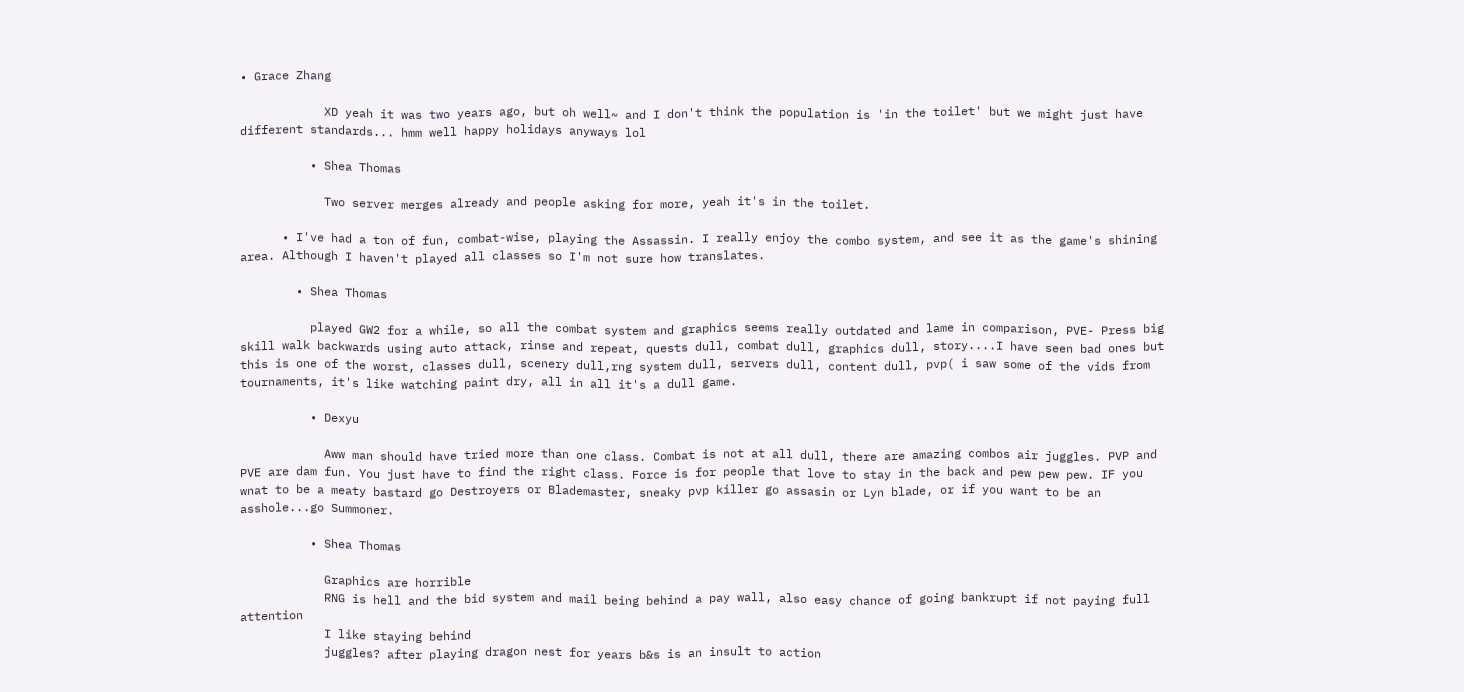• Grace Zhang

            XD yeah it was two years ago, but oh well~ and I don't think the population is 'in the toilet' but we might just have different standards... hmm well happy holidays anyways lol

          • Shea Thomas

            Two server merges already and people asking for more, yeah it's in the toilet.

      • I've had a ton of fun, combat-wise, playing the Assassin. I really enjoy the combo system, and see it as the game's shining area. Although I haven't played all classes so I'm not sure how translates.

        • Shea Thomas

          played GW2 for a while, so all the combat system and graphics seems really outdated and lame in comparison, PVE- Press big skill walk backwards using auto attack, rinse and repeat, quests dull, combat dull, graphics dull, story....I have seen bad ones but this is one of the worst, classes dull, scenery dull,rng system dull, servers dull, content dull, pvp( i saw some of the vids from tournaments, it's like watching paint dry, all in all it's a dull game.

          • Dexyu

            Aww man should have tried more than one class. Combat is not at all dull, there are amazing combos air juggles. PVP and PVE are dam fun. You just have to find the right class. Force is for people that love to stay in the back and pew pew pew. IF you wnat to be a meaty bastard go Destroyers or Blademaster, sneaky pvp killer go assasin or Lyn blade, or if you want to be an asshole...go Summoner.

          • Shea Thomas

            Graphics are horrible
            RNG is hell and the bid system and mail being behind a pay wall, also easy chance of going bankrupt if not paying full attention
            I like staying behind
            juggles? after playing dragon nest for years b&s is an insult to action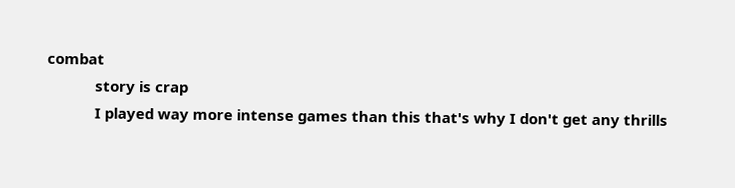combat
            story is crap
            I played way more intense games than this that's why I don't get any thrills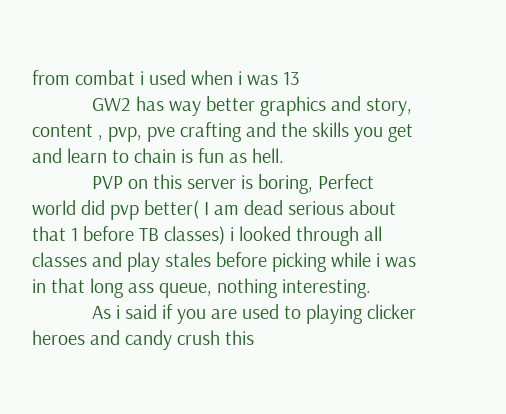from combat i used when i was 13
            GW2 has way better graphics and story, content , pvp, pve crafting and the skills you get and learn to chain is fun as hell.
            PVP on this server is boring, Perfect world did pvp better( I am dead serious about that 1 before TB classes) i looked through all classes and play stales before picking while i was in that long ass queue, nothing interesting.
            As i said if you are used to playing clicker heroes and candy crush this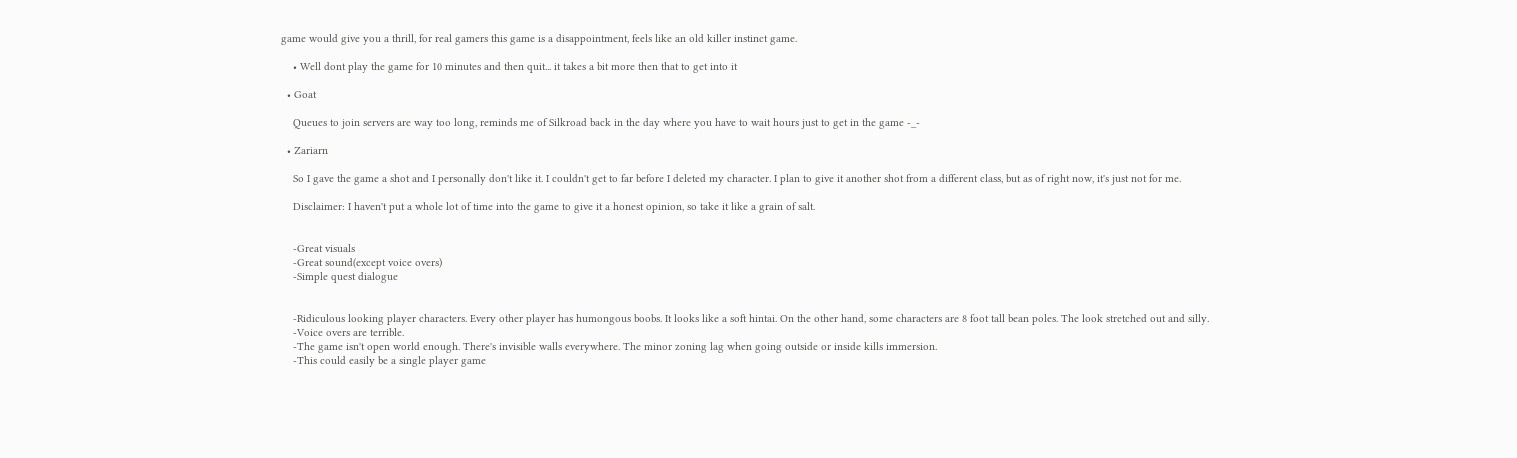game would give you a thrill, for real gamers this game is a disappointment, feels like an old killer instinct game.

    • Well dont play the game for 10 minutes and then quit... it takes a bit more then that to get into it

  • Goat

    Queues to join servers are way too long, reminds me of Silkroad back in the day where you have to wait hours just to get in the game -_-

  • Zariarn

    So I gave the game a shot and I personally don't like it. I couldn't get to far before I deleted my character. I plan to give it another shot from a different class, but as of right now, it's just not for me.

    Disclaimer: I haven't put a whole lot of time into the game to give it a honest opinion, so take it like a grain of salt.


    -Great visuals
    -Great sound(except voice overs)
    -Simple quest dialogue


    -Ridiculous looking player characters. Every other player has humongous boobs. It looks like a soft hintai. On the other hand, some characters are 8 foot tall bean poles. The look stretched out and silly.
    -Voice overs are terrible.
    -The game isn't open world enough. There's invisible walls everywhere. The minor zoning lag when going outside or inside kills immersion.
    -This could easily be a single player game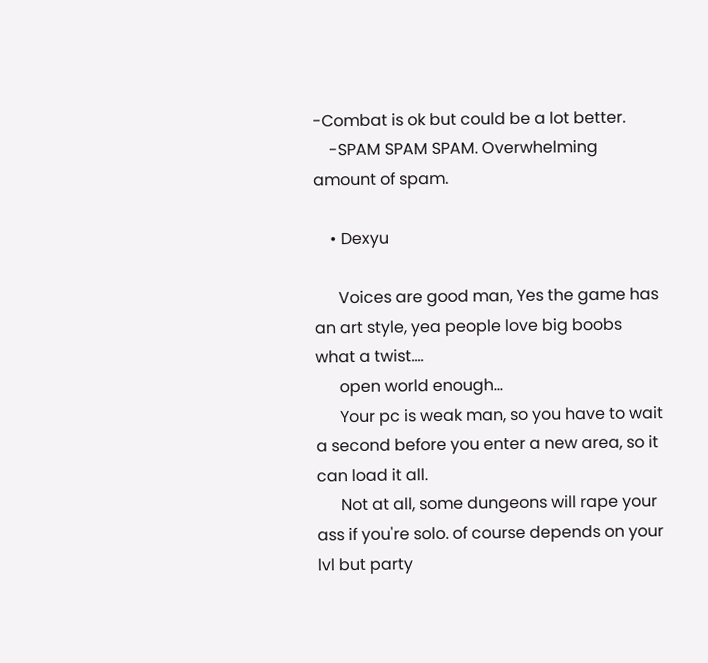-Combat is ok but could be a lot better.
    -SPAM SPAM SPAM. Overwhelming amount of spam.

    • Dexyu

      Voices are good man, Yes the game has an art style, yea people love big boobs what a twist....
      open world enough...
      Your pc is weak man, so you have to wait a second before you enter a new area, so it can load it all.
      Not at all, some dungeons will rape your ass if you're solo. of course depends on your lvl but party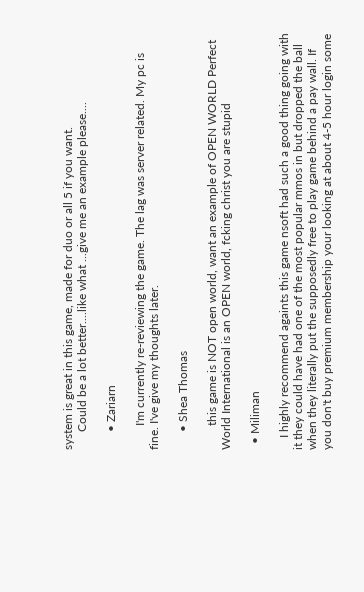system is great in this game, made for duo or all 5 if you want.
      Could be a lot better....like what ...give me an example please....

      • Zariarn

        I'm currently re-reviewing the game. The lag was server related. My pc is fine. I've give my thoughts later.

      • Shea Thomas

        this game is NOT open world, want an example of OPEN WORLD Perfect World International is an OPEN world, fcking christ you are stupid

  • Miliman

    I highly recommend againts this game nsoft had such a good thing going with it they could have had one of the most popular mmos in but dropped the ball when they literally put the supposedly free to play game behind a pay wall. If you don't buy premium membership your looking at about 4-5 hour login some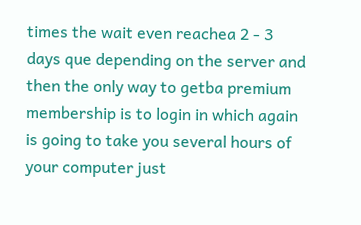times the wait even reachea 2 - 3 days que depending on the server and then the only way to getba premium membership is to login in which again is going to take you several hours of your computer just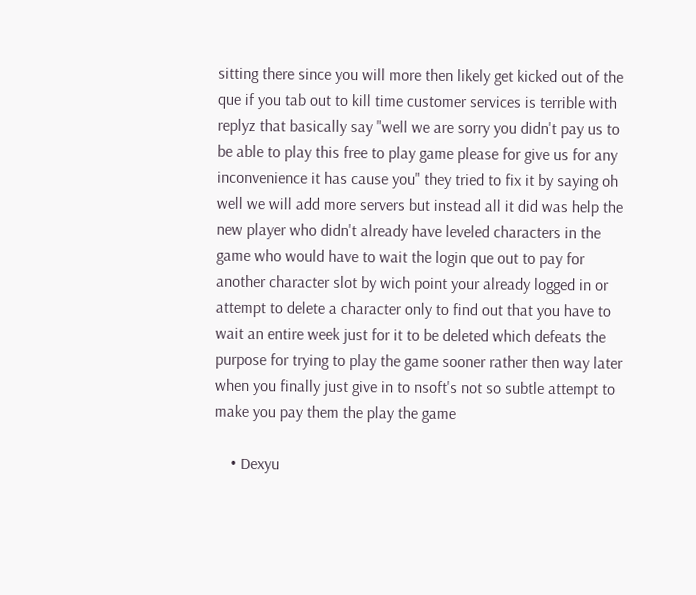sitting there since you will more then likely get kicked out of the que if you tab out to kill time customer services is terrible with replyz that basically say "well we are sorry you didn't pay us to be able to play this free to play game please for give us for any inconvenience it has cause you" they tried to fix it by saying oh well we will add more servers but instead all it did was help the new player who didn't already have leveled characters in the game who would have to wait the login que out to pay for another character slot by wich point your already logged in or attempt to delete a character only to find out that you have to wait an entire week just for it to be deleted which defeats the purpose for trying to play the game sooner rather then way later when you finally just give in to nsoft's not so subtle attempt to make you pay them the play the game

    • Dexyu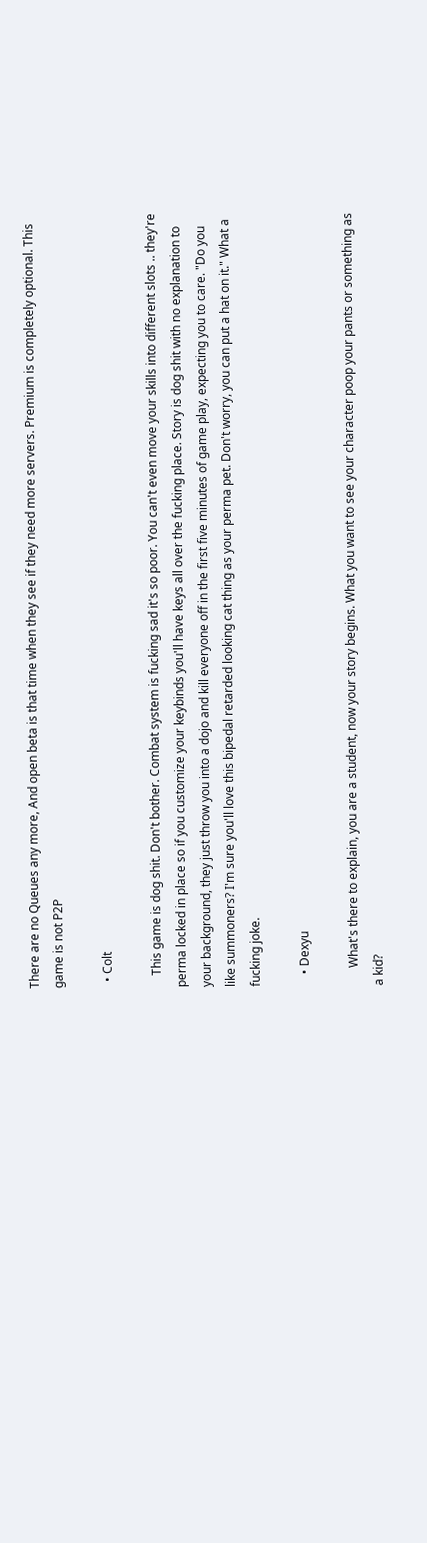There are no Queues any more, And open beta is that time when they see if they need more servers. Premium is completely optional. This game is not P2P

  • Colt

    This game is dog shit. Don't bother. Combat system is fucking sad it's so poor. You can't even move your skills into different slots .. they're perma locked in place so if you customize your keybinds you'll have keys all over the fucking place. Story is dog shit with no explanation to your background, they just throw you into a dojo and kill everyone off in the first five minutes of game play, expecting you to care. "Do you like summoners? I'm sure you'll love this bipedal retarded looking cat thing as your perma pet. Don't worry, you can put a hat on it." What a fucking joke.

    • Dexyu

      What's there to explain, you are a student, now your story begins. What you want to see your character poop your pants or something as a kid?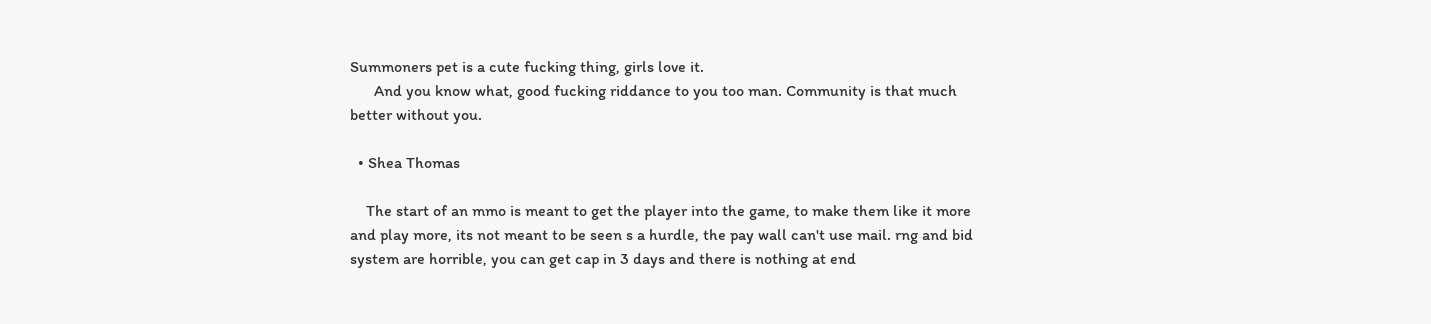Summoners pet is a cute fucking thing, girls love it.
      And you know what, good fucking riddance to you too man. Community is that much better without you.

  • Shea Thomas

    The start of an mmo is meant to get the player into the game, to make them like it more and play more, its not meant to be seen s a hurdle, the pay wall can't use mail. rng and bid system are horrible, you can get cap in 3 days and there is nothing at end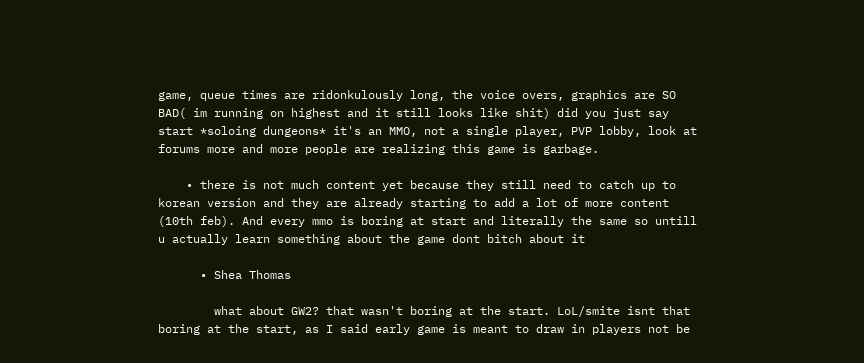game, queue times are ridonkulously long, the voice overs, graphics are SO BAD( im running on highest and it still looks like shit) did you just say start *soloing dungeons* it's an MMO, not a single player, PVP lobby, look at forums more and more people are realizing this game is garbage.

    • there is not much content yet because they still need to catch up to korean version and they are already starting to add a lot of more content (10th feb). And every mmo is boring at start and literally the same so untill u actually learn something about the game dont bitch about it

      • Shea Thomas

        what about GW2? that wasn't boring at the start. LoL/smite isnt that boring at the start, as I said early game is meant to draw in players not be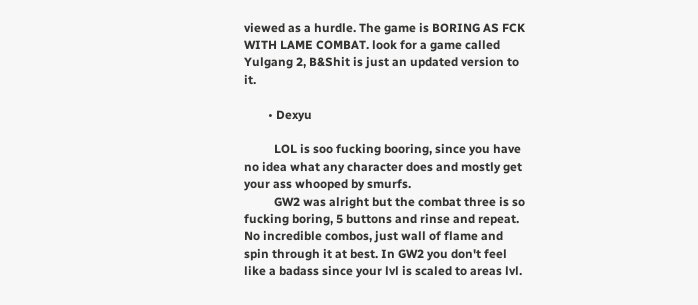viewed as a hurdle. The game is BORING AS FCK WITH LAME COMBAT. look for a game called Yulgang 2, B&Shit is just an updated version to it.

        • Dexyu

          LOL is soo fucking booring, since you have no idea what any character does and mostly get your ass whooped by smurfs.
          GW2 was alright but the combat three is so fucking boring, 5 buttons and rinse and repeat. No incredible combos, just wall of flame and spin through it at best. In GW2 you don't feel like a badass since your lvl is scaled to areas lvl.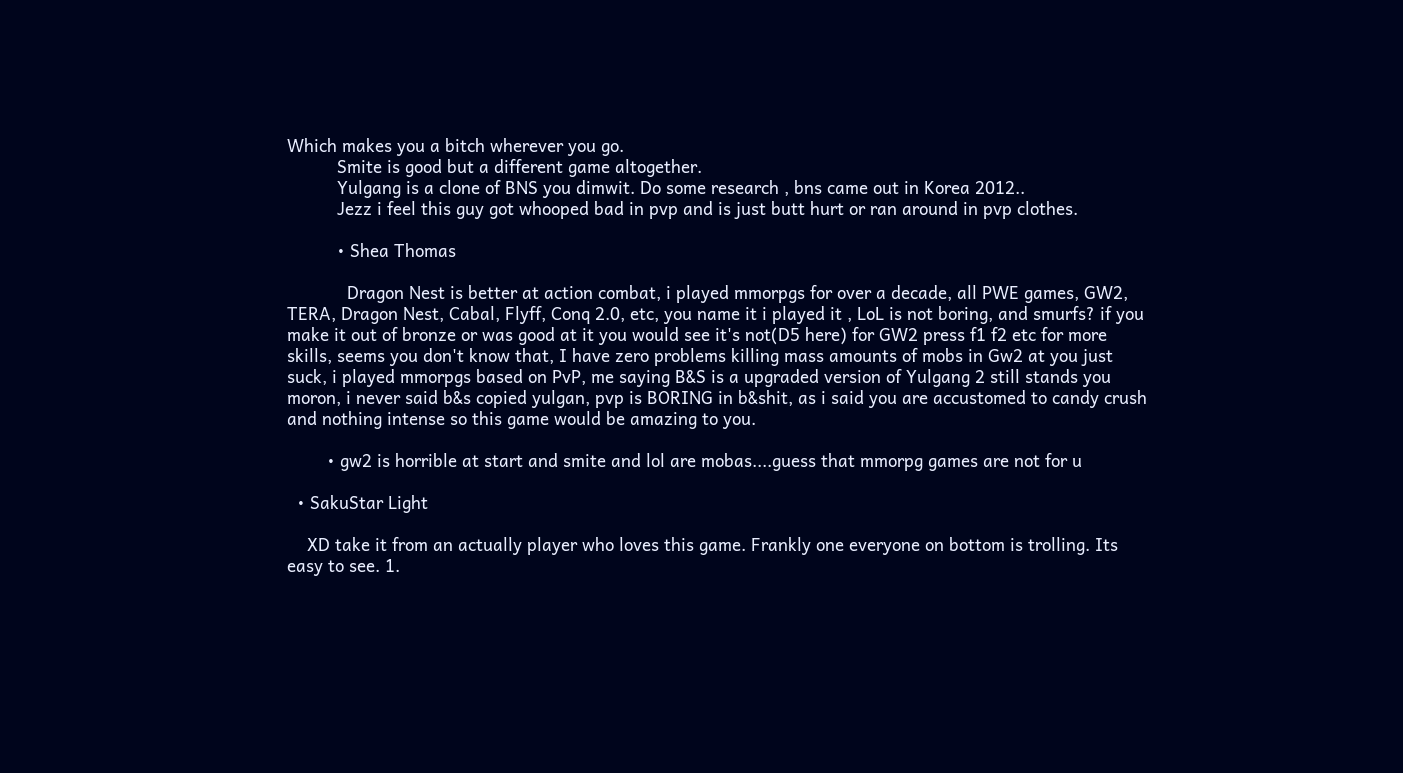Which makes you a bitch wherever you go.
          Smite is good but a different game altogether.
          Yulgang is a clone of BNS you dimwit. Do some research , bns came out in Korea 2012..
          Jezz i feel this guy got whooped bad in pvp and is just butt hurt or ran around in pvp clothes.

          • Shea Thomas

            Dragon Nest is better at action combat, i played mmorpgs for over a decade, all PWE games, GW2, TERA, Dragon Nest, Cabal, Flyff, Conq 2.0, etc, you name it i played it , LoL is not boring, and smurfs? if you make it out of bronze or was good at it you would see it's not(D5 here) for GW2 press f1 f2 etc for more skills, seems you don't know that, I have zero problems killing mass amounts of mobs in Gw2 at you just suck, i played mmorpgs based on PvP, me saying B&S is a upgraded version of Yulgang 2 still stands you moron, i never said b&s copied yulgan, pvp is BORING in b&shit, as i said you are accustomed to candy crush and nothing intense so this game would be amazing to you.

        • gw2 is horrible at start and smite and lol are mobas....guess that mmorpg games are not for u

  • SakuStar Light

    XD take it from an actually player who loves this game. Frankly one everyone on bottom is trolling. Its easy to see. 1.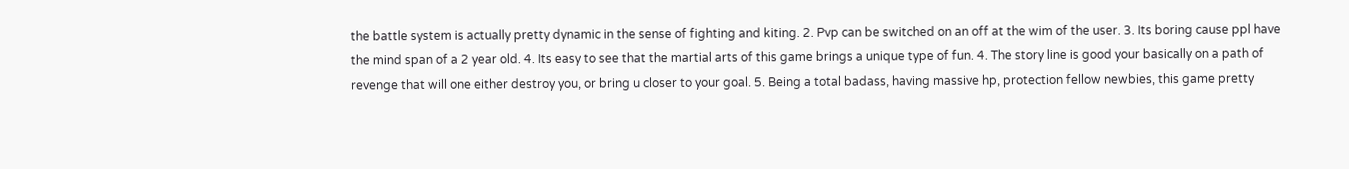the battle system is actually pretty dynamic in the sense of fighting and kiting. 2. Pvp can be switched on an off at the wim of the user. 3. Its boring cause ppl have the mind span of a 2 year old. 4. Its easy to see that the martial arts of this game brings a unique type of fun. 4. The story line is good your basically on a path of revenge that will one either destroy you, or bring u closer to your goal. 5. Being a total badass, having massive hp, protection fellow newbies, this game pretty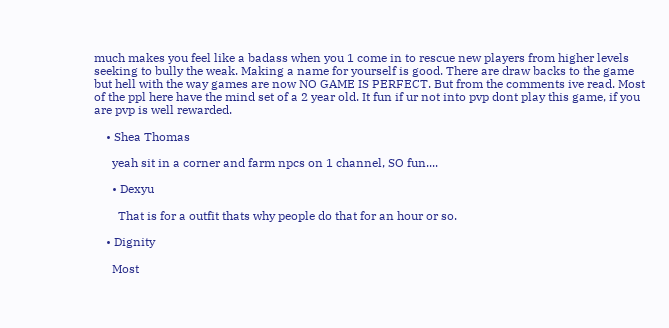much makes you feel like a badass when you 1 come in to rescue new players from higher levels seeking to bully the weak. Making a name for yourself is good. There are draw backs to the game but hell with the way games are now NO GAME IS PERFECT. But from the comments ive read. Most of the ppl here have the mind set of a 2 year old. It fun if ur not into pvp dont play this game, if you are pvp is well rewarded.

    • Shea Thomas

      yeah sit in a corner and farm npcs on 1 channel, SO fun....

      • Dexyu

        That is for a outfit thats why people do that for an hour or so.

    • Dignity

      Most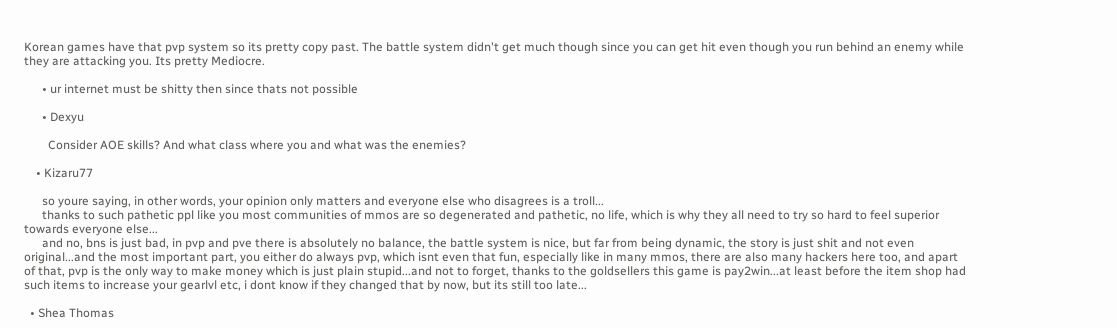Korean games have that pvp system so its pretty copy past. The battle system didn't get much though since you can get hit even though you run behind an enemy while they are attacking you. Its pretty Mediocre.

      • ur internet must be shitty then since thats not possible

      • Dexyu

        Consider AOE skills? And what class where you and what was the enemies?

    • Kizaru77

      so youre saying, in other words, your opinion only matters and everyone else who disagrees is a troll...
      thanks to such pathetic ppl like you most communities of mmos are so degenerated and pathetic, no life, which is why they all need to try so hard to feel superior towards everyone else...
      and no, bns is just bad, in pvp and pve there is absolutely no balance, the battle system is nice, but far from being dynamic, the story is just shit and not even original...and the most important part, you either do always pvp, which isnt even that fun, especially like in many mmos, there are also many hackers here too, and apart of that, pvp is the only way to make money which is just plain stupid...and not to forget, thanks to the goldsellers this game is pay2win...at least before the item shop had such items to increase your gearlvl etc, i dont know if they changed that by now, but its still too late...

  • Shea Thomas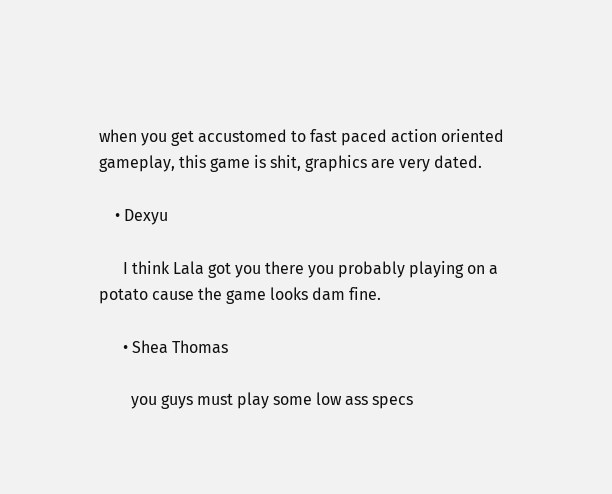when you get accustomed to fast paced action oriented gameplay, this game is shit, graphics are very dated.

    • Dexyu

      I think Lala got you there you probably playing on a potato cause the game looks dam fine.

      • Shea Thomas

        you guys must play some low ass specs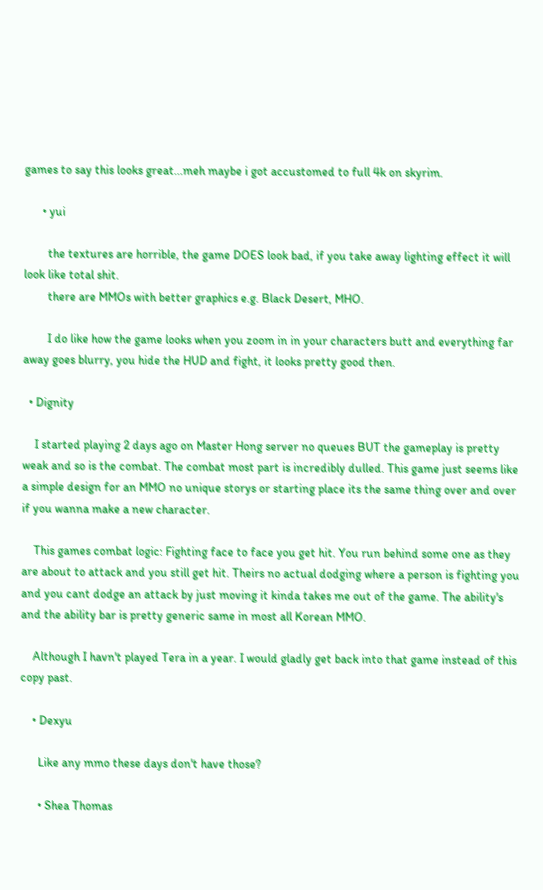games to say this looks great...meh maybe i got accustomed to full 4k on skyrim.

      • yui

        the textures are horrible, the game DOES look bad, if you take away lighting effect it will look like total shit.
        there are MMOs with better graphics e.g. Black Desert, MHO.

        I do like how the game looks when you zoom in in your characters butt and everything far away goes blurry, you hide the HUD and fight, it looks pretty good then.

  • Dignity

    I started playing 2 days ago on Master Hong server no queues BUT the gameplay is pretty weak and so is the combat. The combat most part is incredibly dulled. This game just seems like a simple design for an MMO no unique storys or starting place its the same thing over and over if you wanna make a new character.

    This games combat logic: Fighting face to face you get hit. You run behind some one as they are about to attack and you still get hit. Theirs no actual dodging where a person is fighting you and you cant dodge an attack by just moving it kinda takes me out of the game. The ability's and the ability bar is pretty generic same in most all Korean MMO.

    Although I havn't played Tera in a year. I would gladly get back into that game instead of this copy past.

    • Dexyu

      Like any mmo these days don't have those?

      • Shea Thomas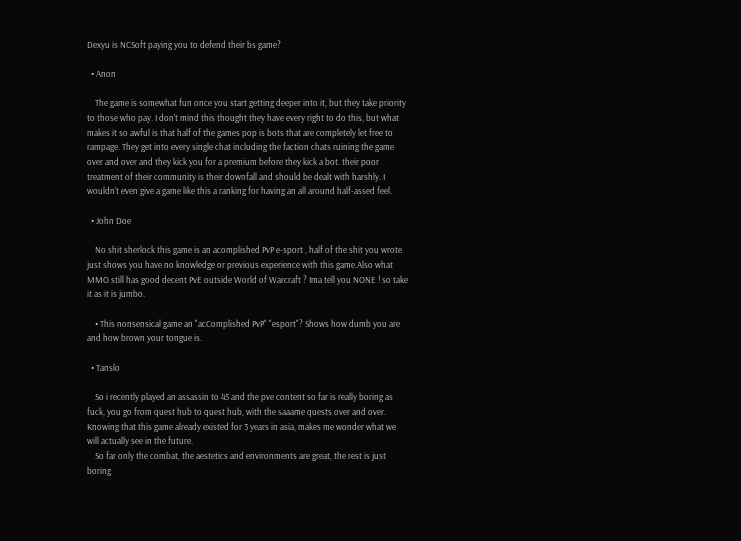Dexyu is NCSoft paying you to defend their bs game?

  • Anon

    The game is somewhat fun once you start getting deeper into it, but they take priority to those who pay. I don't mind this thought they have every right to do this, but what makes it so awful is that half of the games pop is bots that are completely let free to rampage. They get into every single chat including the faction chats ruining the game over and over and they kick you for a premium before they kick a bot. their poor treatment of their community is their downfall and should be dealt with harshly. I wouldn't even give a game like this a ranking for having an all around half-assed feel.

  • John Doe

    No shit sherlock this game is an acomplished PvP e-sport , half of the shit you wrote just shows you have no knowledge or previous experience with this game.Also what MMO still has good decent PvE outside World of Warcraft ? Ima tell you NONE ! so take it as it is jumbo.

    • This nonsensical game an "acComplished PvP" "esport"? Shows how dumb you are and how brown your tongue is.

  • Tanslo

    So i recently played an assassin to 45 and the pve content so far is really boring as fuck, you go from quest hub to quest hub, with the saaame quests over and over. Knowing that this game already existed for 3 years in asia, makes me wonder what we will actually see in the future.
    So far only the combat, the aestetics and environments are great, the rest is just boring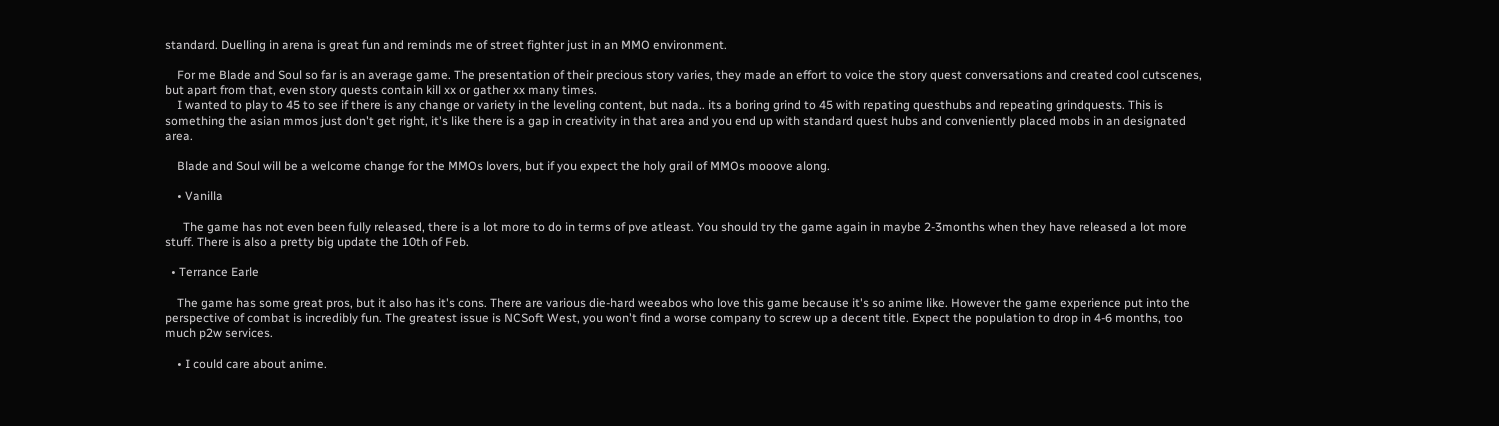standard. Duelling in arena is great fun and reminds me of street fighter just in an MMO environment.

    For me Blade and Soul so far is an average game. The presentation of their precious story varies, they made an effort to voice the story quest conversations and created cool cutscenes, but apart from that, even story quests contain kill xx or gather xx many times.
    I wanted to play to 45 to see if there is any change or variety in the leveling content, but nada.. its a boring grind to 45 with repating questhubs and repeating grindquests. This is something the asian mmos just don't get right, it's like there is a gap in creativity in that area and you end up with standard quest hubs and conveniently placed mobs in an designated area.

    Blade and Soul will be a welcome change for the MMOs lovers, but if you expect the holy grail of MMOs mooove along.

    • Vanilla

      The game has not even been fully released, there is a lot more to do in terms of pve atleast. You should try the game again in maybe 2-3months when they have released a lot more stuff. There is also a pretty big update the 10th of Feb.

  • Terrance Earle

    The game has some great pros, but it also has it's cons. There are various die-hard weeabos who love this game because it's so anime like. However the game experience put into the perspective of combat is incredibly fun. The greatest issue is NCSoft West, you won't find a worse company to screw up a decent title. Expect the population to drop in 4-6 months, too much p2w services.

    • I could care about anime.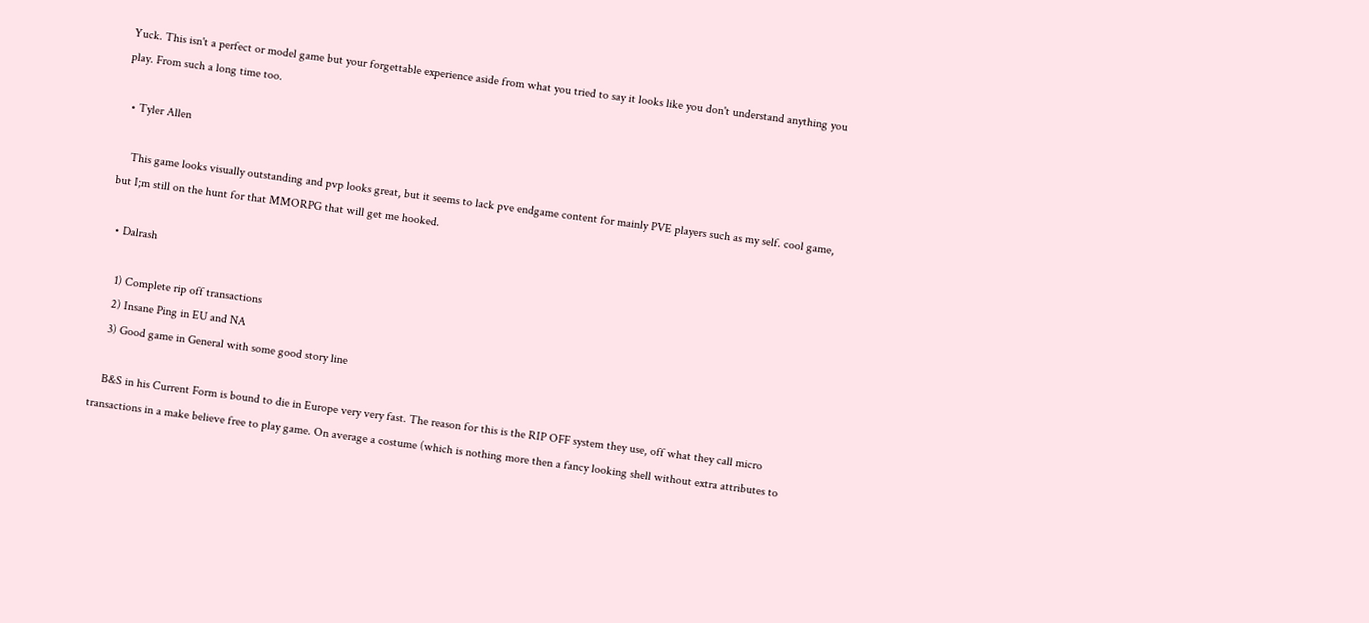Yuck. This isn't a perfect or model game but your forgettable experience aside from what you tried to say it looks like you don't understand anything you play. From such a long time too.

  • Tyler Allen

    This game looks visually outstanding and pvp looks great, but it seems to lack pve endgame content for mainly PVE players such as my self. cool game, but I;m still on the hunt for that MMORPG that will get me hooked.

  • Dalrash

    1) Complete rip off transactions
    2) Insane Ping in EU and NA
    3) Good game in General with some good story line

    B&S in his Current Form is bound to die in Europe very very fast. The reason for this is the RIP OFF system they use, off what they call micro transactions in a make believe free to play game. On average a costume (which is nothing more then a fancy looking shell without extra attributes to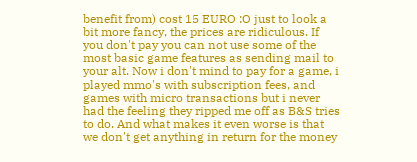benefit from) cost 15 EURO :O just to look a bit more fancy, the prices are ridiculous. If you don't pay you can not use some of the most basic game features as sending mail to your alt. Now i don't mind to pay for a game, i played mmo's with subscription fees, and games with micro transactions but i never had the feeling they ripped me off as B&S tries to do. And what makes it even worse is that we don't get anything in return for the money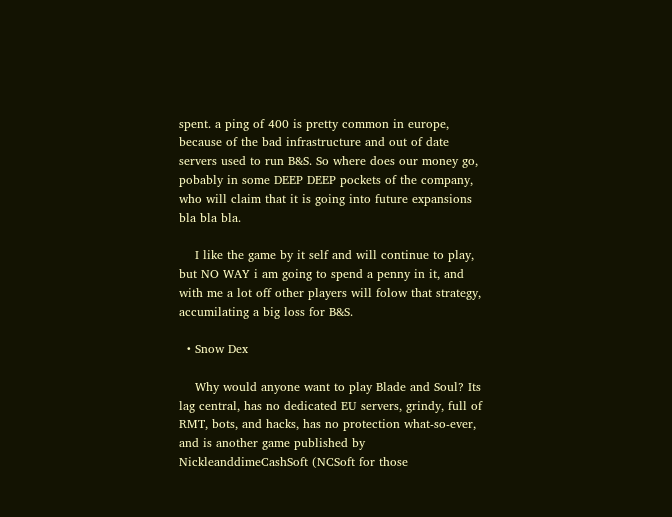spent. a ping of 400 is pretty common in europe, because of the bad infrastructure and out of date servers used to run B&S. So where does our money go, pobably in some DEEP DEEP pockets of the company, who will claim that it is going into future expansions bla bla bla.

    I like the game by it self and will continue to play, but NO WAY i am going to spend a penny in it, and with me a lot off other players will folow that strategy, accumilating a big loss for B&S.

  • Snow Dex

    Why would anyone want to play Blade and Soul? Its lag central, has no dedicated EU servers, grindy, full of RMT, bots, and hacks, has no protection what-so-ever, and is another game published by NickleanddimeCashSoft (NCSoft for those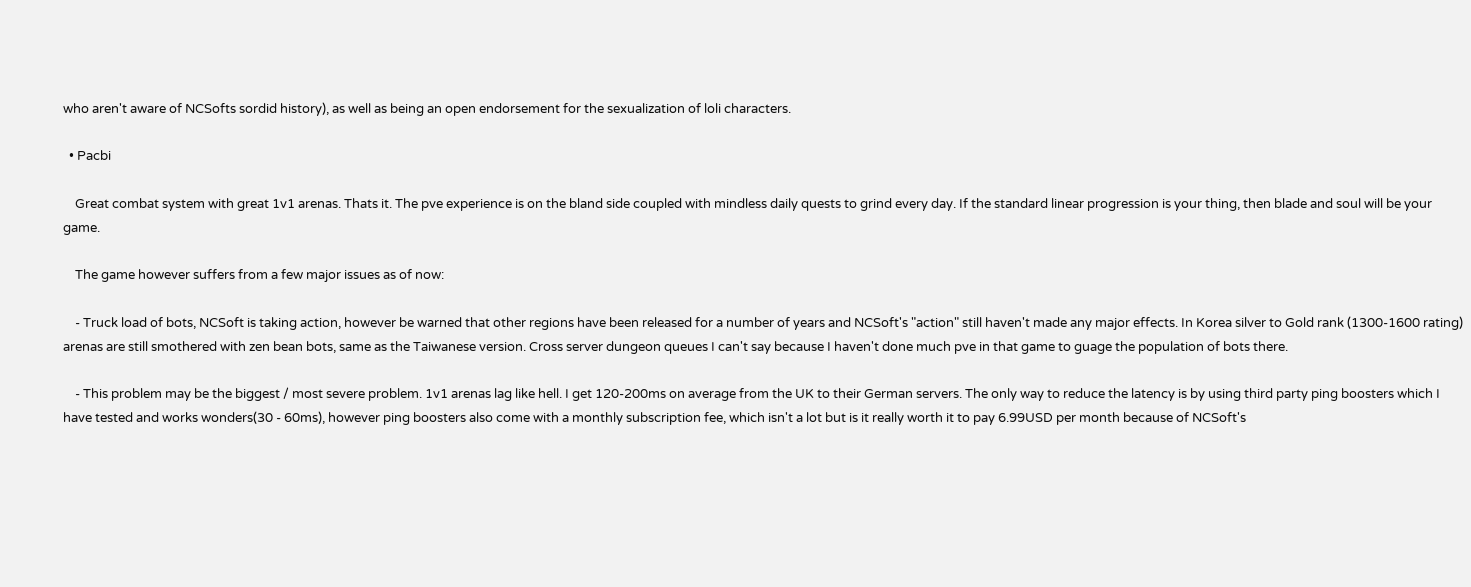who aren't aware of NCSofts sordid history), as well as being an open endorsement for the sexualization of loli characters.

  • Pacbi

    Great combat system with great 1v1 arenas. Thats it. The pve experience is on the bland side coupled with mindless daily quests to grind every day. If the standard linear progression is your thing, then blade and soul will be your game.

    The game however suffers from a few major issues as of now:

    - Truck load of bots, NCSoft is taking action, however be warned that other regions have been released for a number of years and NCSoft's "action" still haven't made any major effects. In Korea silver to Gold rank (1300-1600 rating) arenas are still smothered with zen bean bots, same as the Taiwanese version. Cross server dungeon queues I can't say because I haven't done much pve in that game to guage the population of bots there.

    - This problem may be the biggest / most severe problem. 1v1 arenas lag like hell. I get 120-200ms on average from the UK to their German servers. The only way to reduce the latency is by using third party ping boosters which I have tested and works wonders(30 - 60ms), however ping boosters also come with a monthly subscription fee, which isn't a lot but is it really worth it to pay 6.99USD per month because of NCSoft's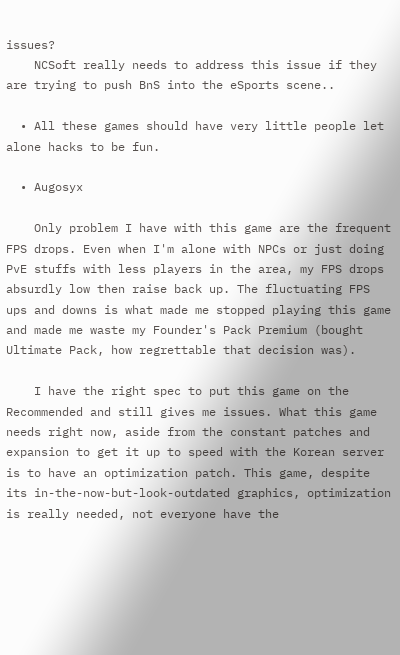issues?
    NCSoft really needs to address this issue if they are trying to push BnS into the eSports scene..

  • All these games should have very little people let alone hacks to be fun.

  • Augosyx

    Only problem I have with this game are the frequent FPS drops. Even when I'm alone with NPCs or just doing PvE stuffs with less players in the area, my FPS drops absurdly low then raise back up. The fluctuating FPS ups and downs is what made me stopped playing this game and made me waste my Founder's Pack Premium (bought Ultimate Pack, how regrettable that decision was).

    I have the right spec to put this game on the Recommended and still gives me issues. What this game needs right now, aside from the constant patches and expansion to get it up to speed with the Korean server is to have an optimization patch. This game, despite its in-the-now-but-look-outdated graphics, optimization is really needed, not everyone have the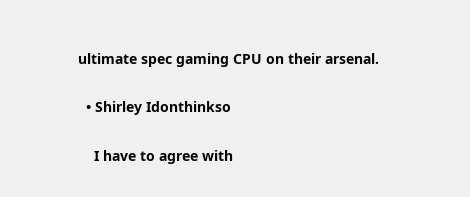ultimate spec gaming CPU on their arsenal.

  • Shirley Idonthinkso

    I have to agree with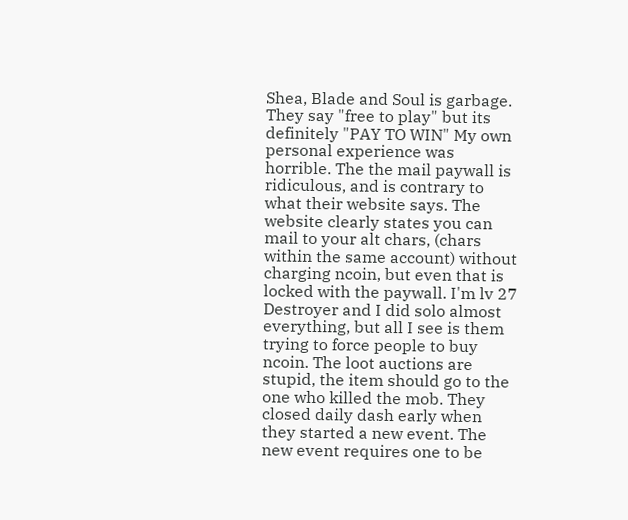Shea, Blade and Soul is garbage. They say "free to play" but its definitely "PAY TO WIN" My own personal experience was horrible. The the mail paywall is ridiculous, and is contrary to what their website says. The website clearly states you can mail to your alt chars, (chars within the same account) without charging ncoin, but even that is locked with the paywall. I'm lv 27 Destroyer and I did solo almost everything, but all I see is them trying to force people to buy ncoin. The loot auctions are stupid, the item should go to the one who killed the mob. They closed daily dash early when they started a new event. The new event requires one to be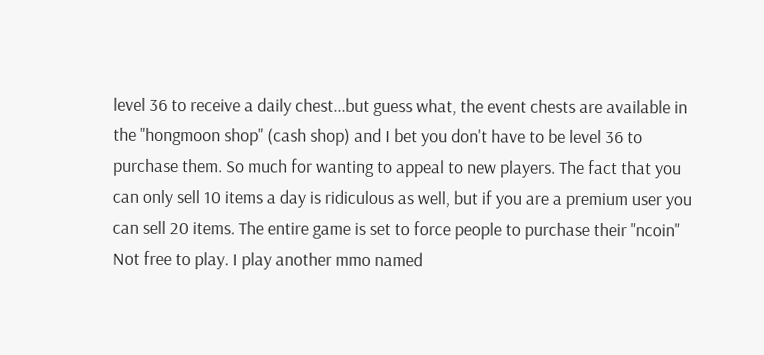level 36 to receive a daily chest...but guess what, the event chests are available in the "hongmoon shop" (cash shop) and I bet you don't have to be level 36 to purchase them. So much for wanting to appeal to new players. The fact that you can only sell 10 items a day is ridiculous as well, but if you are a premium user you can sell 20 items. The entire game is set to force people to purchase their "ncoin" Not free to play. I play another mmo named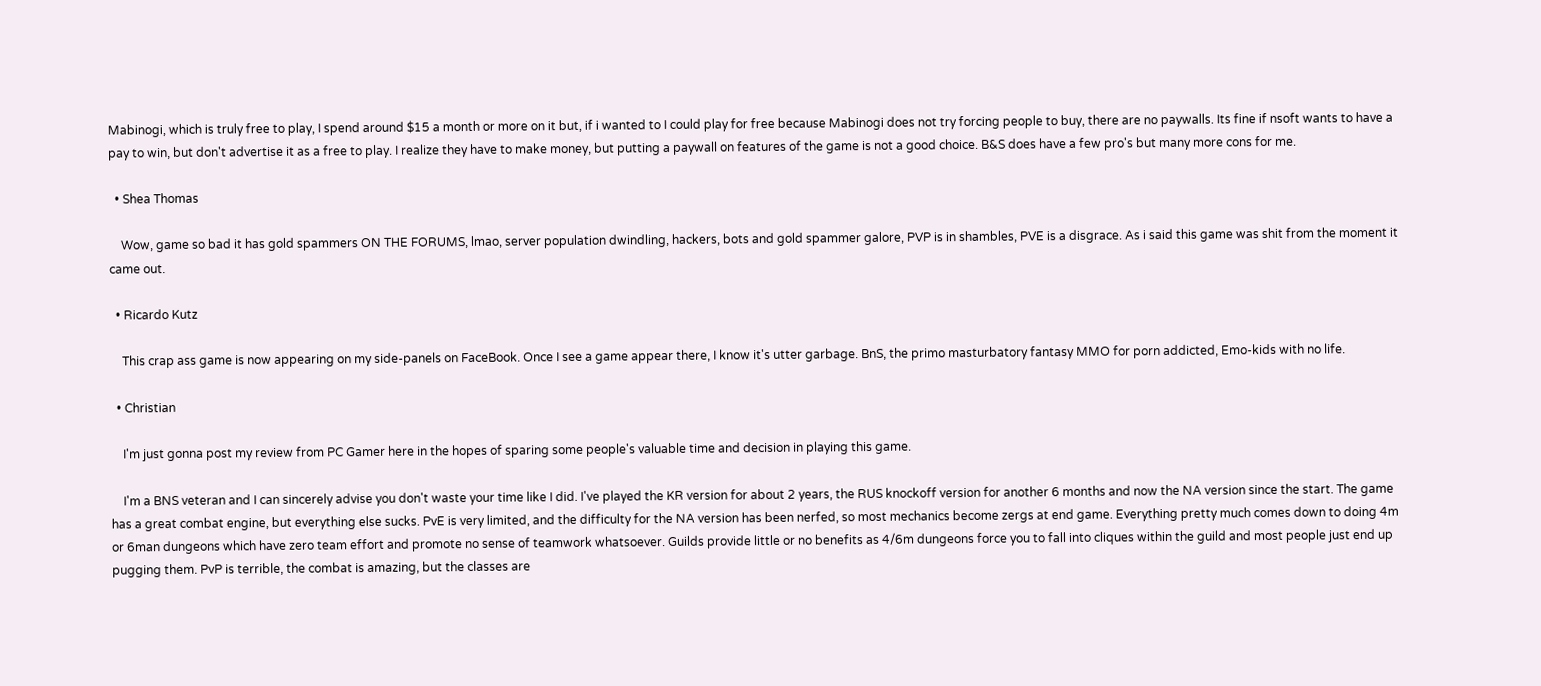Mabinogi, which is truly free to play, I spend around $15 a month or more on it but, if i wanted to I could play for free because Mabinogi does not try forcing people to buy, there are no paywalls. Its fine if nsoft wants to have a pay to win, but don't advertise it as a free to play. I realize they have to make money, but putting a paywall on features of the game is not a good choice. B&S does have a few pro's but many more cons for me.

  • Shea Thomas

    Wow, game so bad it has gold spammers ON THE FORUMS, lmao, server population dwindling, hackers, bots and gold spammer galore, PVP is in shambles, PVE is a disgrace. As i said this game was shit from the moment it came out.

  • Ricardo Kutz

    This crap ass game is now appearing on my side-panels on FaceBook. Once I see a game appear there, I know it's utter garbage. BnS, the primo masturbatory fantasy MMO for porn addicted, Emo-kids with no life.

  • Christian

    I'm just gonna post my review from PC Gamer here in the hopes of sparing some people's valuable time and decision in playing this game.

    I'm a BNS veteran and I can sincerely advise you don't waste your time like I did. I've played the KR version for about 2 years, the RUS knockoff version for another 6 months and now the NA version since the start. The game has a great combat engine, but everything else sucks. PvE is very limited, and the difficulty for the NA version has been nerfed, so most mechanics become zergs at end game. Everything pretty much comes down to doing 4m or 6man dungeons which have zero team effort and promote no sense of teamwork whatsoever. Guilds provide little or no benefits as 4/6m dungeons force you to fall into cliques within the guild and most people just end up pugging them. PvP is terrible, the combat is amazing, but the classes are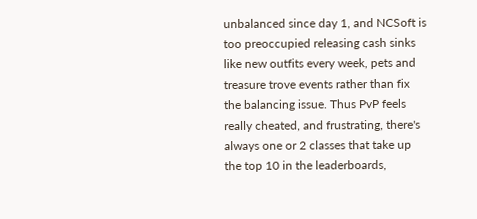unbalanced since day 1, and NCSoft is too preoccupied releasing cash sinks like new outfits every week, pets and treasure trove events rather than fix the balancing issue. Thus PvP feels really cheated, and frustrating, there's always one or 2 classes that take up the top 10 in the leaderboards,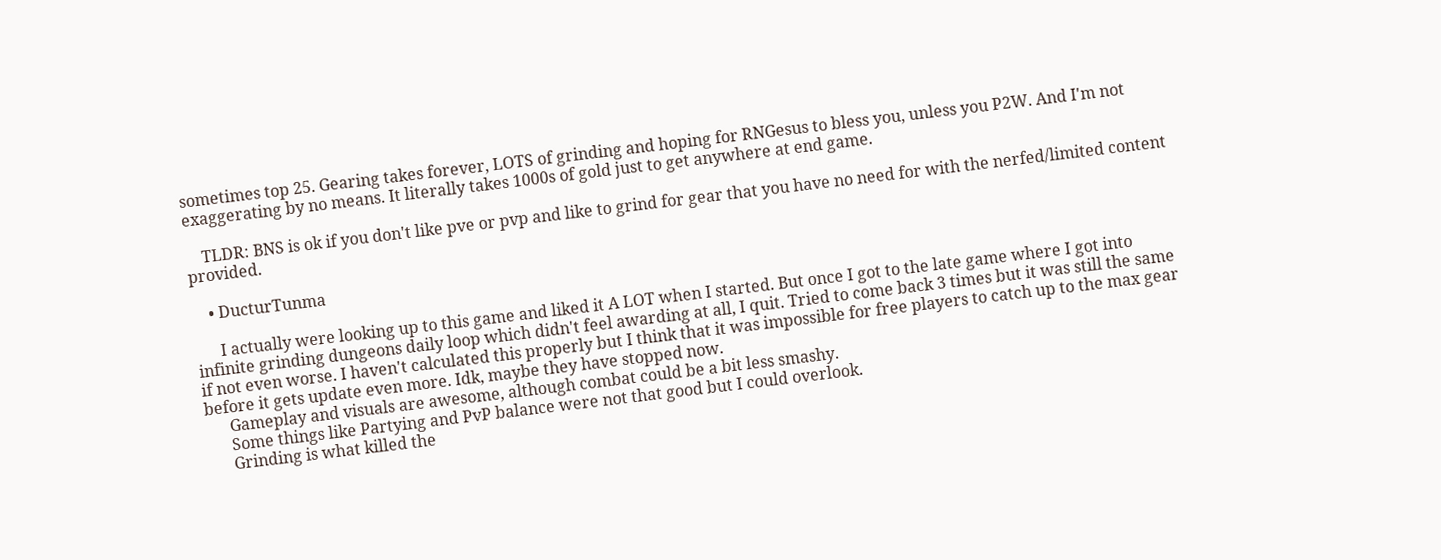sometimes top 25. Gearing takes forever, LOTS of grinding and hoping for RNGesus to bless you, unless you P2W. And I'm not exaggerating by no means. It literally takes 1000s of gold just to get anywhere at end game.

    TLDR: BNS is ok if you don't like pve or pvp and like to grind for gear that you have no need for with the nerfed/limited content provided.

    • DucturTunma

      I actually were looking up to this game and liked it A LOT when I started. But once I got to the late game where I got into infinite grinding dungeons daily loop which didn't feel awarding at all, I quit. Tried to come back 3 times but it was still the same if not even worse. I haven't calculated this properly but I think that it was impossible for free players to catch up to the max gear before it gets update even more. Idk, maybe they have stopped now.
      Gameplay and visuals are awesome, although combat could be a bit less smashy.
      Some things like Partying and PvP balance were not that good but I could overlook.
      Grinding is what killed the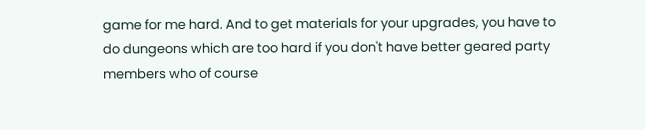game for me hard. And to get materials for your upgrades, you have to do dungeons which are too hard if you don't have better geared party members who of course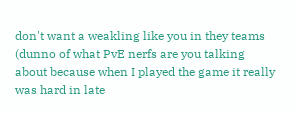don't want a weakling like you in they teams (dunno of what PvE nerfs are you talking about because when I played the game it really was hard in late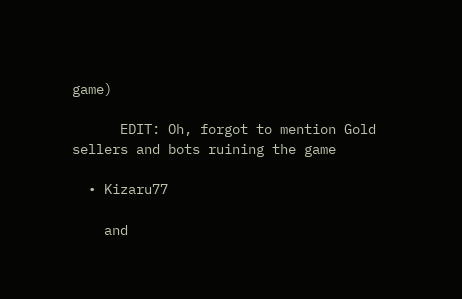game)

      EDIT: Oh, forgot to mention Gold sellers and bots ruining the game

  • Kizaru77

    and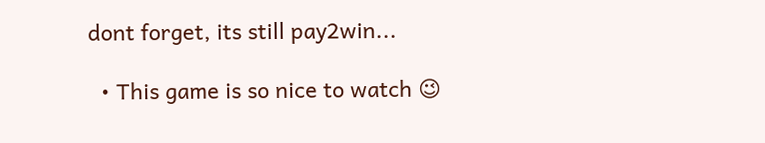dont forget, its still pay2win...

  • This game is so nice to watch 😉